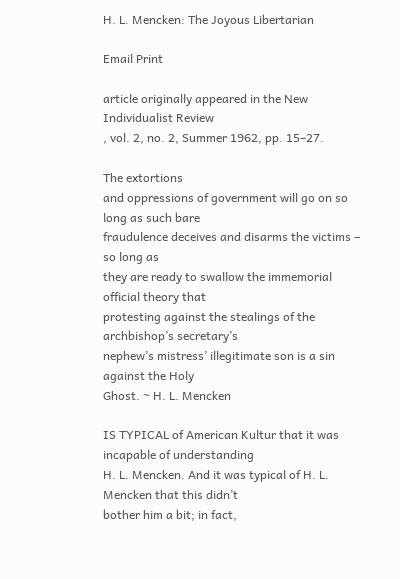H. L. Mencken: The Joyous Libertarian

Email Print

article originally appeared in the New
Individualist Review
, vol. 2, no. 2, Summer 1962, pp. 15–27.

The extortions
and oppressions of government will go on so long as such bare
fraudulence deceives and disarms the victims – so long as
they are ready to swallow the immemorial official theory that
protesting against the stealings of the archbishop’s secretary’s
nephew’s mistress’ illegitimate son is a sin against the Holy
Ghost. ~ H. L. Mencken

IS TYPICAL of American Kultur that it was incapable of understanding
H. L. Mencken. And it was typical of H. L. Mencken that this didn’t
bother him a bit; in fact,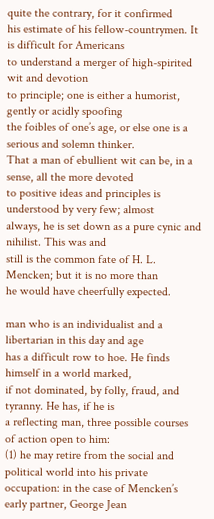quite the contrary, for it confirmed
his estimate of his fellow-countrymen. It is difficult for Americans
to understand a merger of high-spirited wit and devotion
to principle; one is either a humorist, gently or acidly spoofing
the foibles of one’s age, or else one is a serious and solemn thinker.
That a man of ebullient wit can be, in a sense, all the more devoted
to positive ideas and principles is understood by very few; almost
always, he is set down as a pure cynic and nihilist. This was and
still is the common fate of H. L. Mencken; but it is no more than
he would have cheerfully expected.

man who is an individualist and a libertarian in this day and age
has a difficult row to hoe. He finds himself in a world marked,
if not dominated, by folly, fraud, and tyranny. He has, if he is
a reflecting man, three possible courses of action open to him:
(1) he may retire from the social and political world into his private
occupation: in the case of Mencken’s early partner, George Jean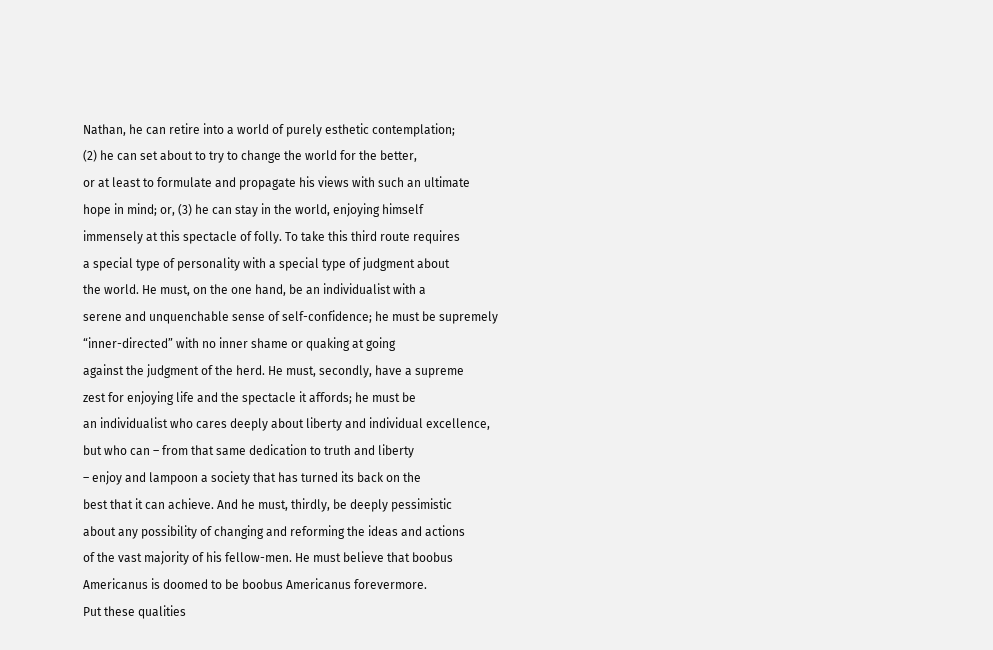Nathan, he can retire into a world of purely esthetic contemplation;
(2) he can set about to try to change the world for the better,
or at least to formulate and propagate his views with such an ultimate
hope in mind; or, (3) he can stay in the world, enjoying himself
immensely at this spectacle of folly. To take this third route requires
a special type of personality with a special type of judgment about
the world. He must, on the one hand, be an individualist with a
serene and unquenchable sense of self-confidence; he must be supremely
“inner-directed” with no inner shame or quaking at going
against the judgment of the herd. He must, secondly, have a supreme
zest for enjoying life and the spectacle it affords; he must be
an individualist who cares deeply about liberty and individual excellence,
but who can – from that same dedication to truth and liberty
– enjoy and lampoon a society that has turned its back on the
best that it can achieve. And he must, thirdly, be deeply pessimistic
about any possibility of changing and reforming the ideas and actions
of the vast majority of his fellow-men. He must believe that boobus
Americanus is doomed to be boobus Americanus forevermore.
Put these qualities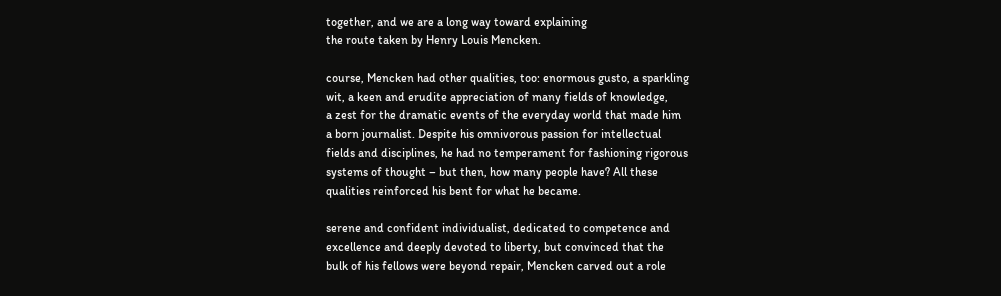together, and we are a long way toward explaining
the route taken by Henry Louis Mencken.

course, Mencken had other qualities, too: enormous gusto, a sparkling
wit, a keen and erudite appreciation of many fields of knowledge,
a zest for the dramatic events of the everyday world that made him
a born journalist. Despite his omnivorous passion for intellectual
fields and disciplines, he had no temperament for fashioning rigorous
systems of thought – but then, how many people have? All these
qualities reinforced his bent for what he became.

serene and confident individualist, dedicated to competence and
excellence and deeply devoted to liberty, but convinced that the
bulk of his fellows were beyond repair, Mencken carved out a role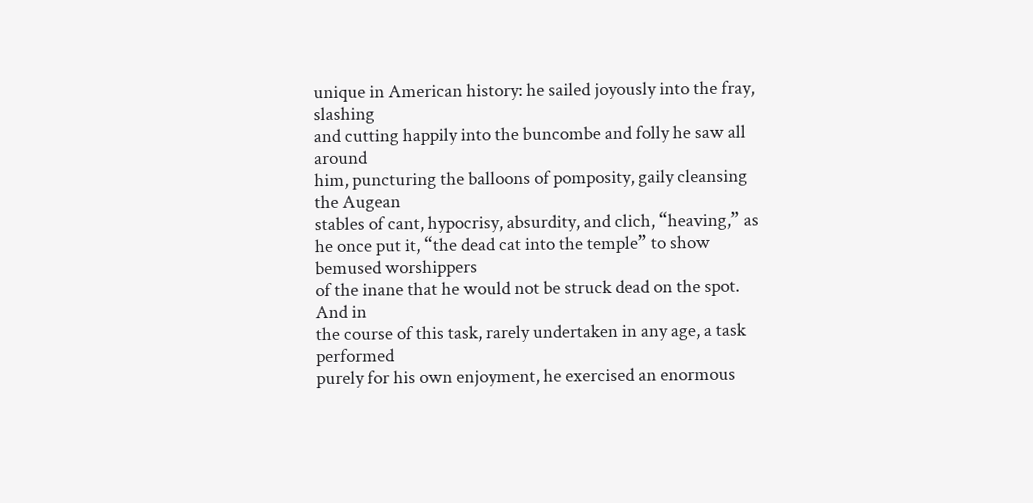unique in American history: he sailed joyously into the fray, slashing
and cutting happily into the buncombe and folly he saw all around
him, puncturing the balloons of pomposity, gaily cleansing the Augean
stables of cant, hypocrisy, absurdity, and clich, “heaving,” as
he once put it, “the dead cat into the temple” to show bemused worshippers
of the inane that he would not be struck dead on the spot. And in
the course of this task, rarely undertaken in any age, a task performed
purely for his own enjoyment, he exercised an enormous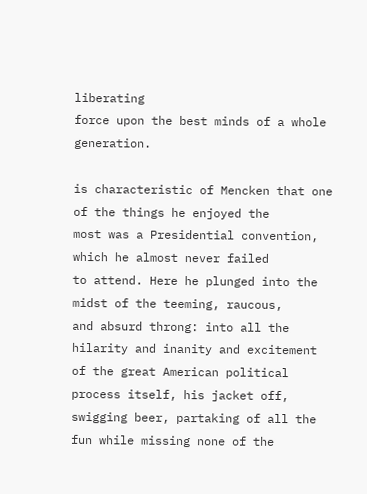liberating
force upon the best minds of a whole generation.

is characteristic of Mencken that one of the things he enjoyed the
most was a Presidential convention, which he almost never failed
to attend. Here he plunged into the midst of the teeming, raucous,
and absurd throng: into all the hilarity and inanity and excitement
of the great American political process itself, his jacket off,
swigging beer, partaking of all the fun while missing none of the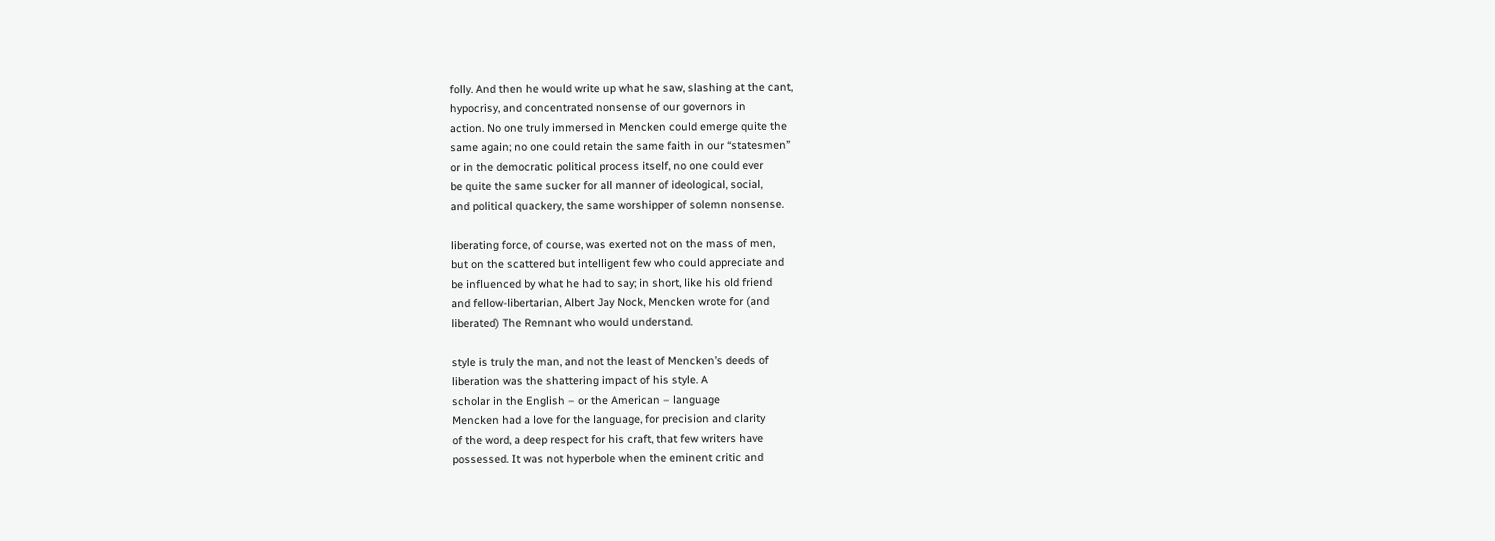folly. And then he would write up what he saw, slashing at the cant,
hypocrisy, and concentrated nonsense of our governors in
action. No one truly immersed in Mencken could emerge quite the
same again; no one could retain the same faith in our “statesmen”
or in the democratic political process itself, no one could ever
be quite the same sucker for all manner of ideological, social,
and political quackery, the same worshipper of solemn nonsense.

liberating force, of course, was exerted not on the mass of men,
but on the scattered but intelligent few who could appreciate and
be influenced by what he had to say; in short, like his old friend
and fellow-libertarian, Albert Jay Nock, Mencken wrote for (and
liberated) The Remnant who would understand.

style is truly the man, and not the least of Mencken’s deeds of
liberation was the shattering impact of his style. A
scholar in the English – or the American – language
Mencken had a love for the language, for precision and clarity
of the word, a deep respect for his craft, that few writers have
possessed. It was not hyperbole when the eminent critic and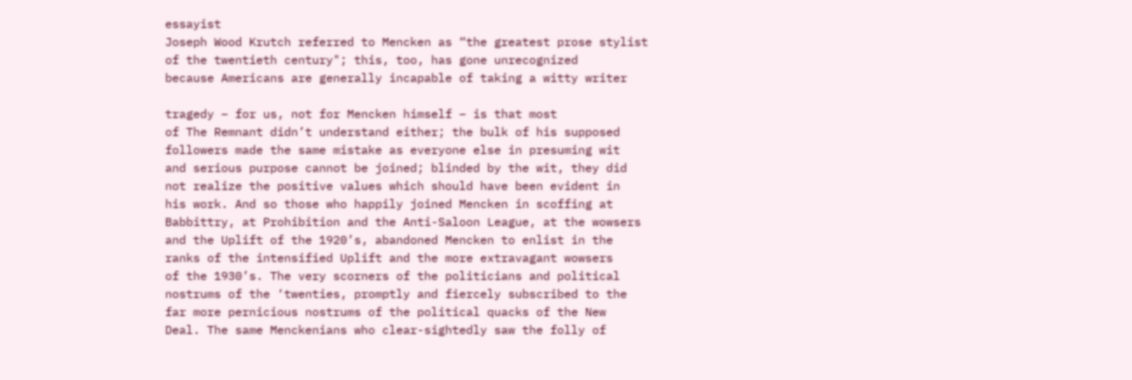essayist
Joseph Wood Krutch referred to Mencken as “the greatest prose stylist
of the twentieth century"; this, too, has gone unrecognized
because Americans are generally incapable of taking a witty writer

tragedy – for us, not for Mencken himself – is that most
of The Remnant didn’t understand either; the bulk of his supposed
followers made the same mistake as everyone else in presuming wit
and serious purpose cannot be joined; blinded by the wit, they did
not realize the positive values which should have been evident in
his work. And so those who happily joined Mencken in scoffing at
Babbittry, at Prohibition and the Anti-Saloon League, at the wowsers
and the Uplift of the 1920’s, abandoned Mencken to enlist in the
ranks of the intensified Uplift and the more extravagant wowsers
of the 1930’s. The very scorners of the politicians and political
nostrums of the ‘twenties, promptly and fiercely subscribed to the
far more pernicious nostrums of the political quacks of the New
Deal. The same Menckenians who clear-sightedly saw the folly of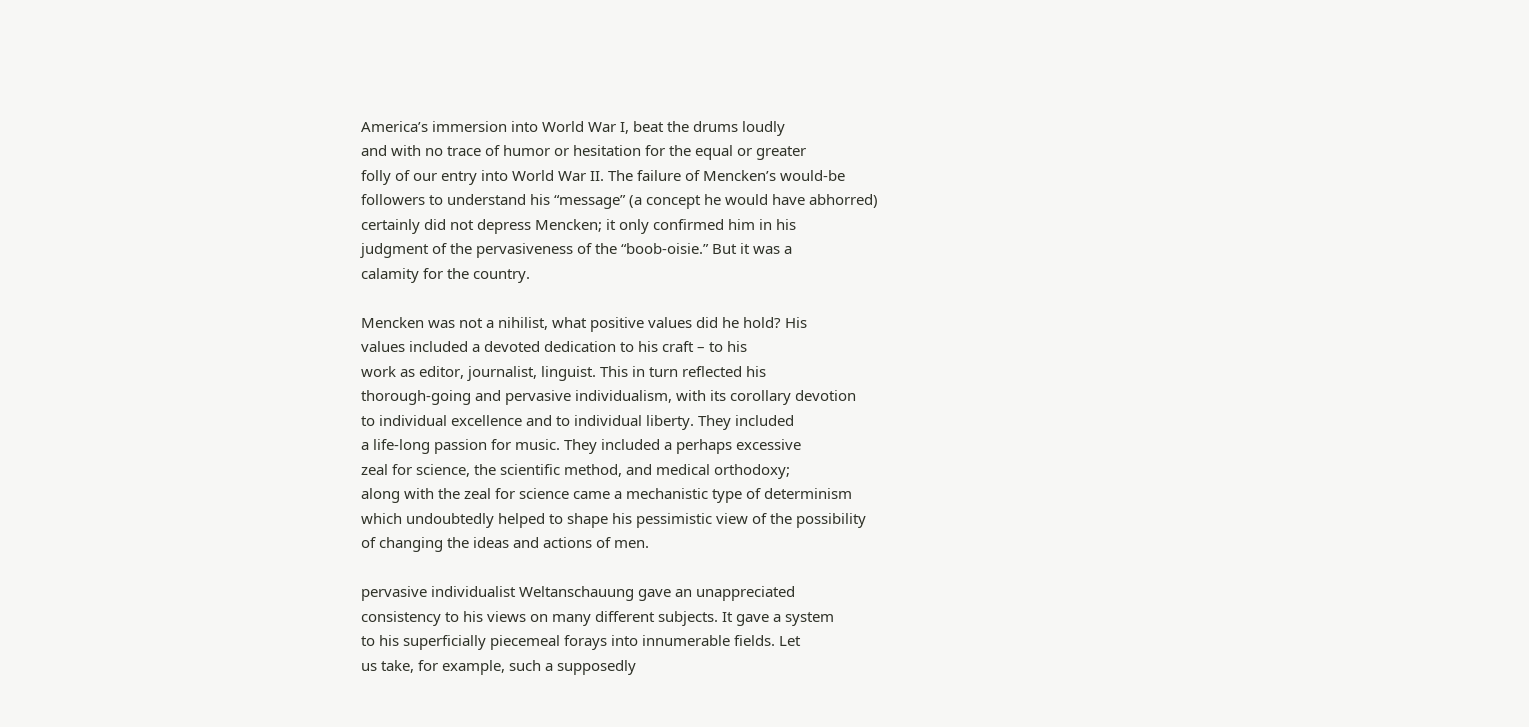America’s immersion into World War I, beat the drums loudly
and with no trace of humor or hesitation for the equal or greater
folly of our entry into World War II. The failure of Mencken’s would-be
followers to understand his “message” (a concept he would have abhorred)
certainly did not depress Mencken; it only confirmed him in his
judgment of the pervasiveness of the “boob-oisie.” But it was a
calamity for the country.

Mencken was not a nihilist, what positive values did he hold? His
values included a devoted dedication to his craft – to his
work as editor, journalist, linguist. This in turn reflected his
thorough-going and pervasive individualism, with its corollary devotion
to individual excellence and to individual liberty. They included
a life-long passion for music. They included a perhaps excessive
zeal for science, the scientific method, and medical orthodoxy;
along with the zeal for science came a mechanistic type of determinism
which undoubtedly helped to shape his pessimistic view of the possibility
of changing the ideas and actions of men.

pervasive individualist Weltanschauung gave an unappreciated
consistency to his views on many different subjects. It gave a system
to his superficially piecemeal forays into innumerable fields. Let
us take, for example, such a supposedly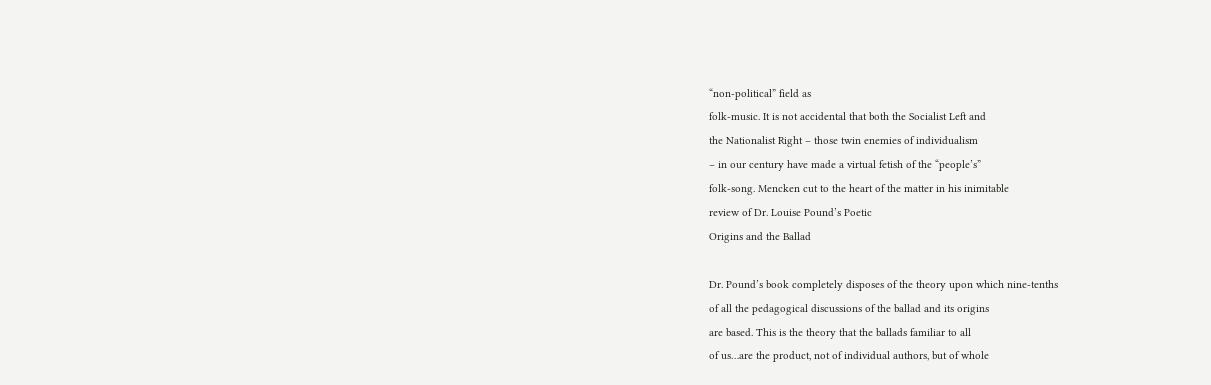“non-political” field as
folk-music. It is not accidental that both the Socialist Left and
the Nationalist Right – those twin enemies of individualism
– in our century have made a virtual fetish of the “people’s”
folk-song. Mencken cut to the heart of the matter in his inimitable
review of Dr. Louise Pound’s Poetic
Origins and the Ballad

Dr. Pound’s book completely disposes of the theory upon which nine-tenths
of all the pedagogical discussions of the ballad and its origins
are based. This is the theory that the ballads familiar to all
of us…are the product, not of individual authors, but of whole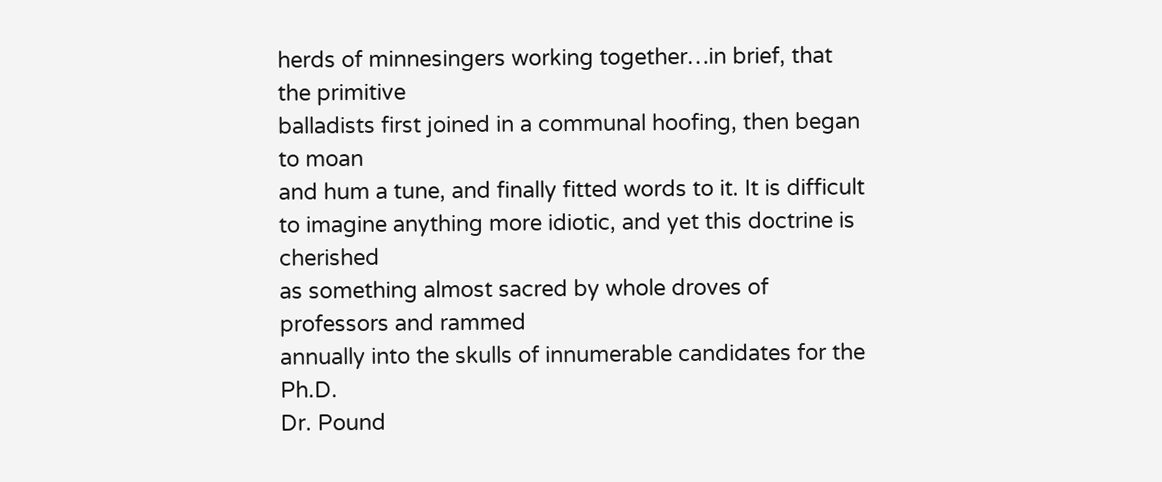herds of minnesingers working together…in brief, that the primitive
balladists first joined in a communal hoofing, then began to moan
and hum a tune, and finally fitted words to it. It is difficult
to imagine anything more idiotic, and yet this doctrine is cherished
as something almost sacred by whole droves of professors and rammed
annually into the skulls of innumerable candidates for the Ph.D.
Dr. Pound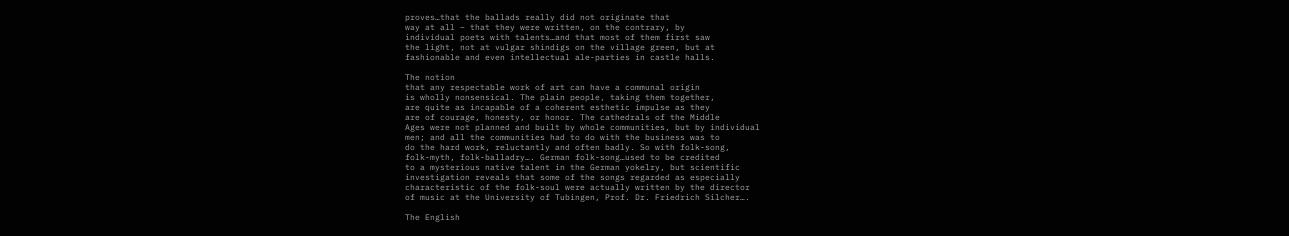proves…that the ballads really did not originate that
way at all – that they were written, on the contrary, by
individual poets with talents…and that most of them first saw
the light, not at vulgar shindigs on the village green, but at
fashionable and even intellectual ale-parties in castle halls.

The notion
that any respectable work of art can have a communal origin
is wholly nonsensical. The plain people, taking them together,
are quite as incapable of a coherent esthetic impulse as they
are of courage, honesty, or honor. The cathedrals of the Middle
Ages were not planned and built by whole communities, but by individual
men; and all the communities had to do with the business was to
do the hard work, reluctantly and often badly. So with folk-song,
folk-myth, folk-balladry…. German folk-song…used to be credited
to a mysterious native talent in the German yokelry, but scientific
investigation reveals that some of the songs regarded as especially
characteristic of the folk-soul were actually written by the director
of music at the University of Tubingen, Prof. Dr. Friedrich Silcher….

The English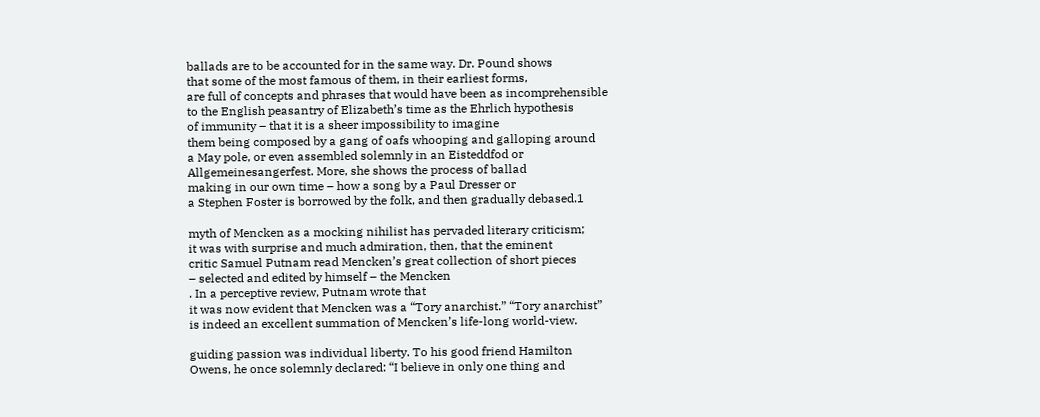ballads are to be accounted for in the same way. Dr. Pound shows
that some of the most famous of them, in their earliest forms,
are full of concepts and phrases that would have been as incomprehensible
to the English peasantry of Elizabeth’s time as the Ehrlich hypothesis
of immunity – that it is a sheer impossibility to imagine
them being composed by a gang of oafs whooping and galloping around
a May pole, or even assembled solemnly in an Eisteddfod or
Allgemeinesangerfest. More, she shows the process of ballad
making in our own time – how a song by a Paul Dresser or
a Stephen Foster is borrowed by the folk, and then gradually debased.1

myth of Mencken as a mocking nihilist has pervaded literary criticism;
it was with surprise and much admiration, then, that the eminent
critic Samuel Putnam read Mencken’s great collection of short pieces
– selected and edited by himself – the Mencken
. In a perceptive review, Putnam wrote that
it was now evident that Mencken was a “Tory anarchist.” “Tory anarchist”
is indeed an excellent summation of Mencken’s life-long world-view.

guiding passion was individual liberty. To his good friend Hamilton
Owens, he once solemnly declared: “I believe in only one thing and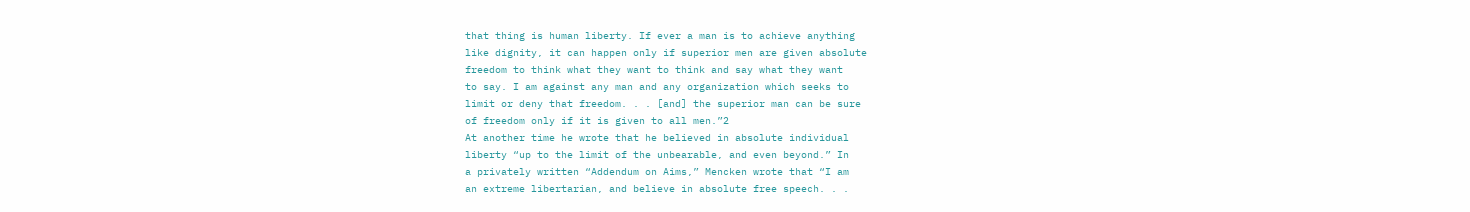that thing is human liberty. If ever a man is to achieve anything
like dignity, it can happen only if superior men are given absolute
freedom to think what they want to think and say what they want
to say. I am against any man and any organization which seeks to
limit or deny that freedom. . . [and] the superior man can be sure
of freedom only if it is given to all men.”2
At another time he wrote that he believed in absolute individual
liberty “up to the limit of the unbearable, and even beyond.” In
a privately written “Addendum on Aims,” Mencken wrote that “I am
an extreme libertarian, and believe in absolute free speech. . .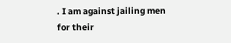. I am against jailing men for their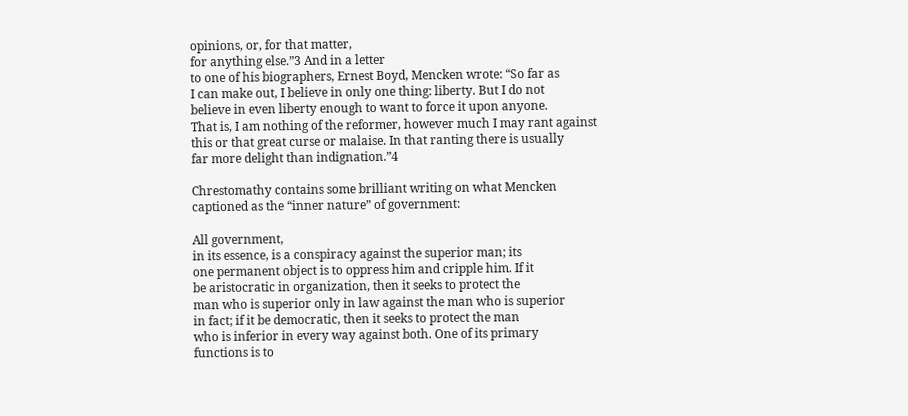opinions, or, for that matter,
for anything else.”3 And in a letter
to one of his biographers, Ernest Boyd, Mencken wrote: “So far as
I can make out, I believe in only one thing: liberty. But I do not
believe in even liberty enough to want to force it upon anyone.
That is, I am nothing of the reformer, however much I may rant against
this or that great curse or malaise. In that ranting there is usually
far more delight than indignation.”4

Chrestomathy contains some brilliant writing on what Mencken
captioned as the “inner nature” of government:

All government,
in its essence, is a conspiracy against the superior man; its
one permanent object is to oppress him and cripple him. If it
be aristocratic in organization, then it seeks to protect the
man who is superior only in law against the man who is superior
in fact; if it be democratic, then it seeks to protect the man
who is inferior in every way against both. One of its primary
functions is to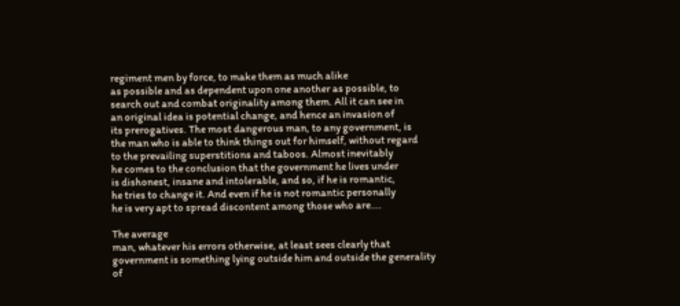regiment men by force, to make them as much alike
as possible and as dependent upon one another as possible, to
search out and combat originality among them. All it can see in
an original idea is potential change, and hence an invasion of
its prerogatives. The most dangerous man, to any government, is
the man who is able to think things out for himself, without regard
to the prevailing superstitions and taboos. Almost inevitably
he comes to the conclusion that the government he lives under
is dishonest, insane and intolerable, and so, if he is romantic,
he tries to change it. And even if he is not romantic personally
he is very apt to spread discontent among those who are….

The average
man, whatever his errors otherwise, at least sees clearly that
government is something lying outside him and outside the generality
of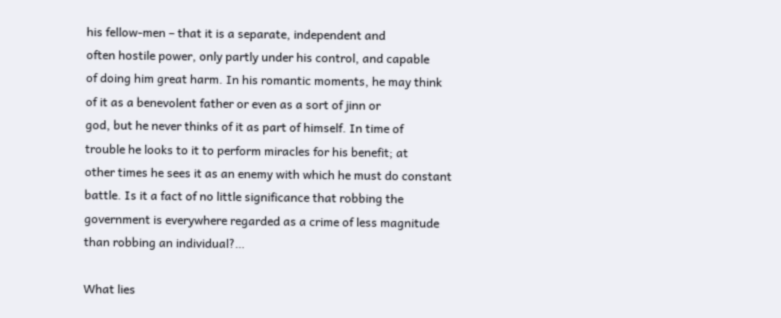his fellow-men – that it is a separate, independent and
often hostile power, only partly under his control, and capable
of doing him great harm. In his romantic moments, he may think
of it as a benevolent father or even as a sort of jinn or
god, but he never thinks of it as part of himself. In time of
trouble he looks to it to perform miracles for his benefit; at
other times he sees it as an enemy with which he must do constant
battle. Is it a fact of no little significance that robbing the
government is everywhere regarded as a crime of less magnitude
than robbing an individual?…

What lies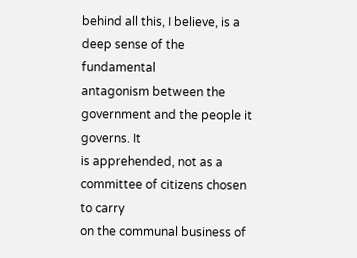behind all this, I believe, is a deep sense of the fundamental
antagonism between the government and the people it governs. It
is apprehended, not as a committee of citizens chosen to carry
on the communal business of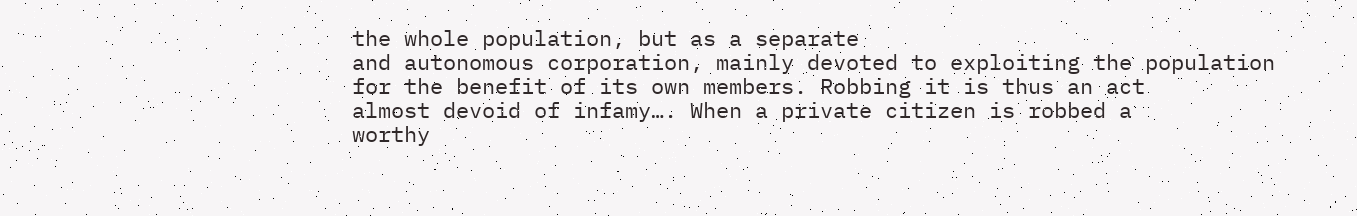the whole population, but as a separate
and autonomous corporation, mainly devoted to exploiting the population
for the benefit of its own members. Robbing it is thus an act
almost devoid of infamy…. When a private citizen is robbed a
worthy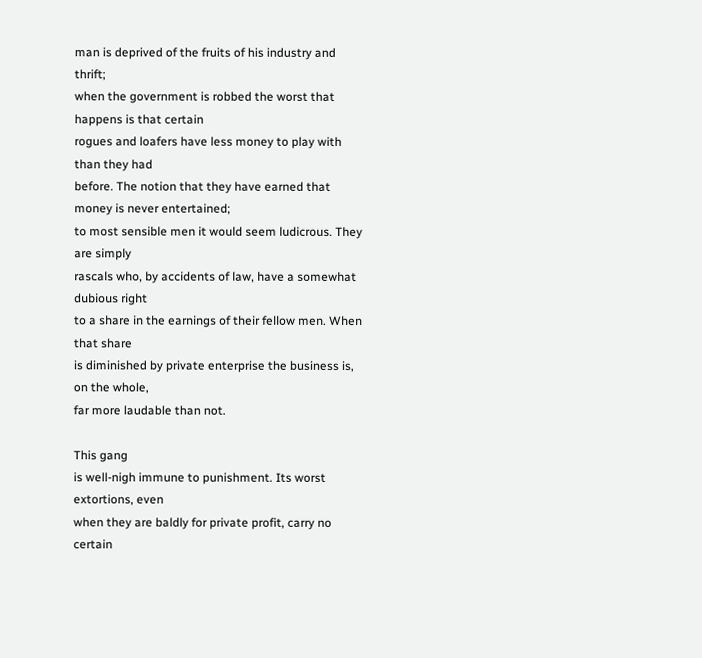man is deprived of the fruits of his industry and thrift;
when the government is robbed the worst that happens is that certain
rogues and loafers have less money to play with than they had
before. The notion that they have earned that money is never entertained;
to most sensible men it would seem ludicrous. They are simply
rascals who, by accidents of law, have a somewhat dubious right
to a share in the earnings of their fellow men. When that share
is diminished by private enterprise the business is, on the whole,
far more laudable than not.

This gang
is well-nigh immune to punishment. Its worst extortions, even
when they are baldly for private profit, carry no certain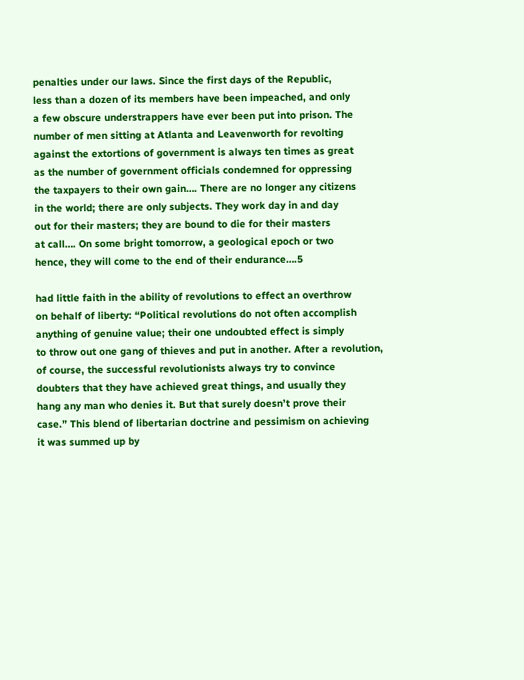penalties under our laws. Since the first days of the Republic,
less than a dozen of its members have been impeached, and only
a few obscure understrappers have ever been put into prison. The
number of men sitting at Atlanta and Leavenworth for revolting
against the extortions of government is always ten times as great
as the number of government officials condemned for oppressing
the taxpayers to their own gain…. There are no longer any citizens
in the world; there are only subjects. They work day in and day
out for their masters; they are bound to die for their masters
at call…. On some bright tomorrow, a geological epoch or two
hence, they will come to the end of their endurance….5

had little faith in the ability of revolutions to effect an overthrow
on behalf of liberty: “Political revolutions do not often accomplish
anything of genuine value; their one undoubted effect is simply
to throw out one gang of thieves and put in another. After a revolution,
of course, the successful revolutionists always try to convince
doubters that they have achieved great things, and usually they
hang any man who denies it. But that surely doesn’t prove their
case.” This blend of libertarian doctrine and pessimism on achieving
it was summed up by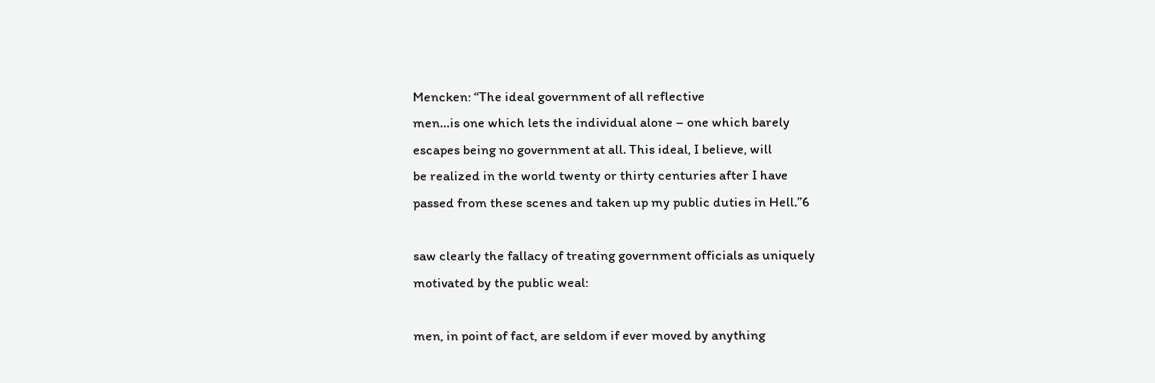Mencken: “The ideal government of all reflective
men…is one which lets the individual alone – one which barely
escapes being no government at all. This ideal, I believe, will
be realized in the world twenty or thirty centuries after I have
passed from these scenes and taken up my public duties in Hell.”6

saw clearly the fallacy of treating government officials as uniquely
motivated by the public weal:

men, in point of fact, are seldom if ever moved by anything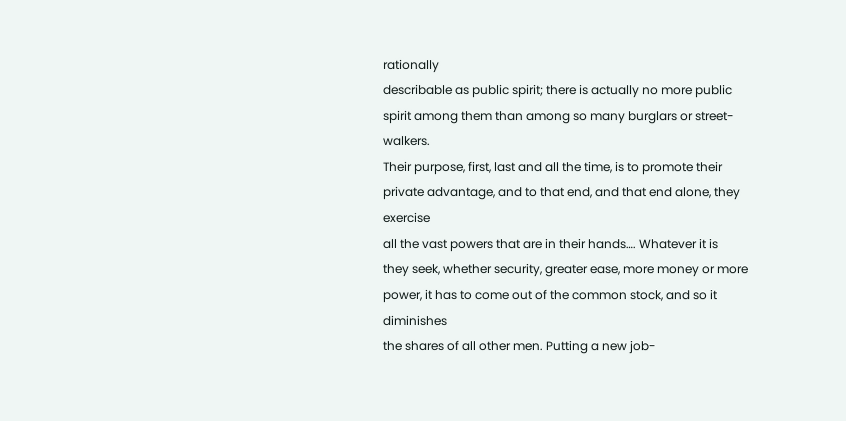rationally
describable as public spirit; there is actually no more public
spirit among them than among so many burglars or street-walkers.
Their purpose, first, last and all the time, is to promote their
private advantage, and to that end, and that end alone, they exercise
all the vast powers that are in their hands…. Whatever it is
they seek, whether security, greater ease, more money or more
power, it has to come out of the common stock, and so it diminishes
the shares of all other men. Putting a new job-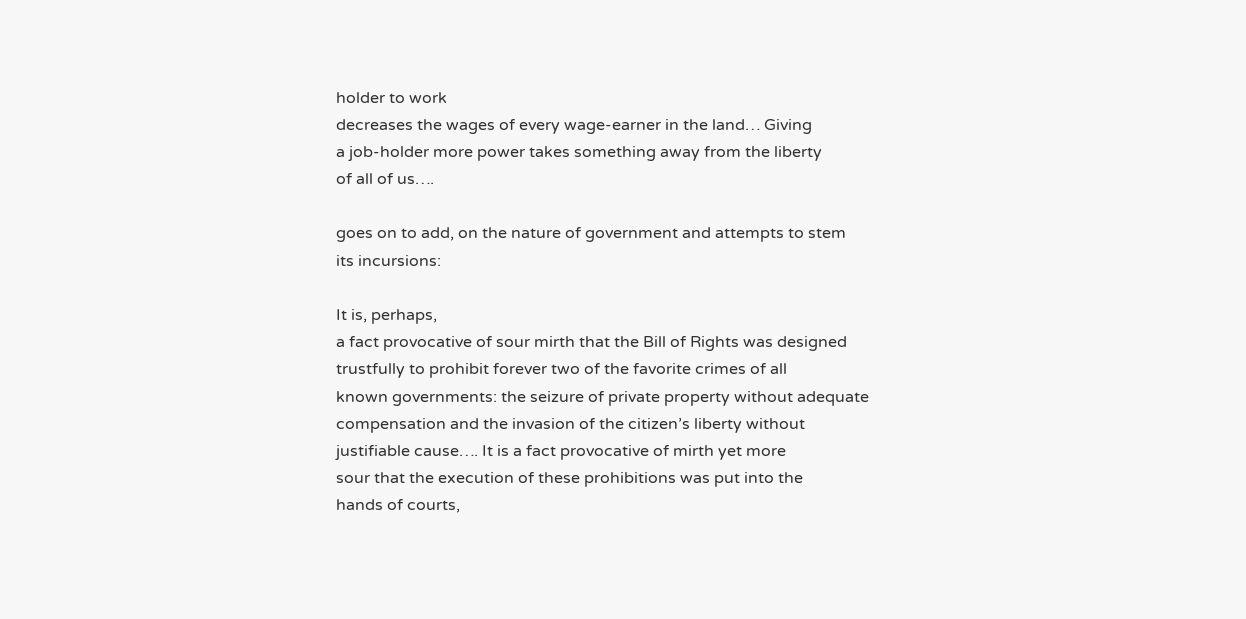holder to work
decreases the wages of every wage-earner in the land… Giving
a job-holder more power takes something away from the liberty
of all of us….

goes on to add, on the nature of government and attempts to stem
its incursions:

It is, perhaps,
a fact provocative of sour mirth that the Bill of Rights was designed
trustfully to prohibit forever two of the favorite crimes of all
known governments: the seizure of private property without adequate
compensation and the invasion of the citizen’s liberty without
justifiable cause…. It is a fact provocative of mirth yet more
sour that the execution of these prohibitions was put into the
hands of courts,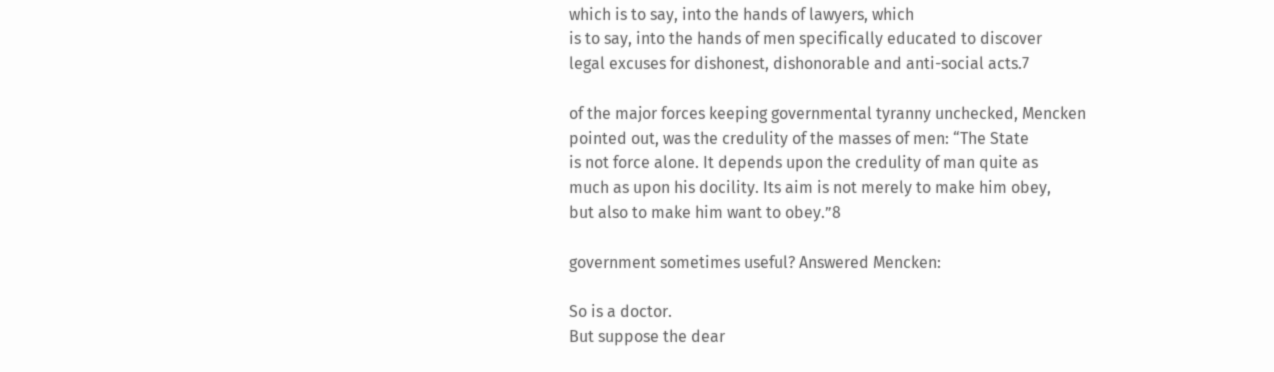which is to say, into the hands of lawyers, which
is to say, into the hands of men specifically educated to discover
legal excuses for dishonest, dishonorable and anti-social acts.7

of the major forces keeping governmental tyranny unchecked, Mencken
pointed out, was the credulity of the masses of men: “The State
is not force alone. It depends upon the credulity of man quite as
much as upon his docility. Its aim is not merely to make him obey,
but also to make him want to obey.”8

government sometimes useful? Answered Mencken:

So is a doctor.
But suppose the dear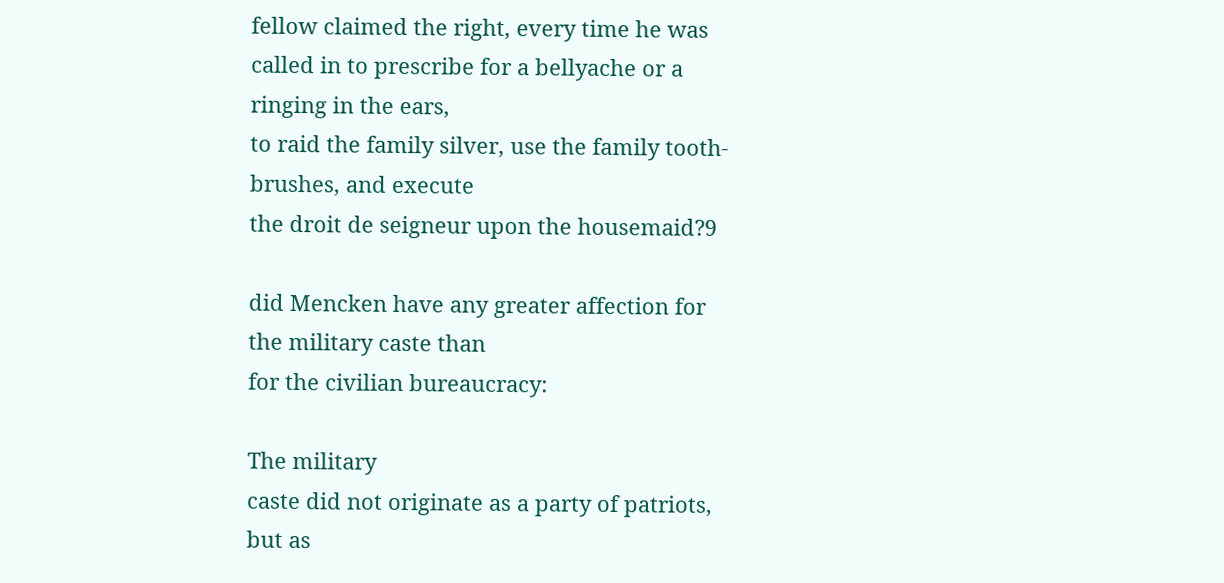fellow claimed the right, every time he was
called in to prescribe for a bellyache or a ringing in the ears,
to raid the family silver, use the family tooth-brushes, and execute
the droit de seigneur upon the housemaid?9

did Mencken have any greater affection for the military caste than
for the civilian bureaucracy:

The military
caste did not originate as a party of patriots, but as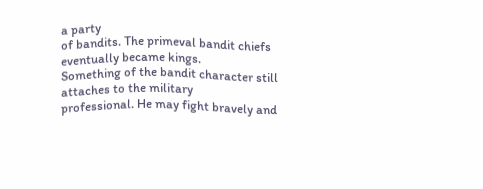a party
of bandits. The primeval bandit chiefs eventually became kings.
Something of the bandit character still attaches to the military
professional. He may fight bravely and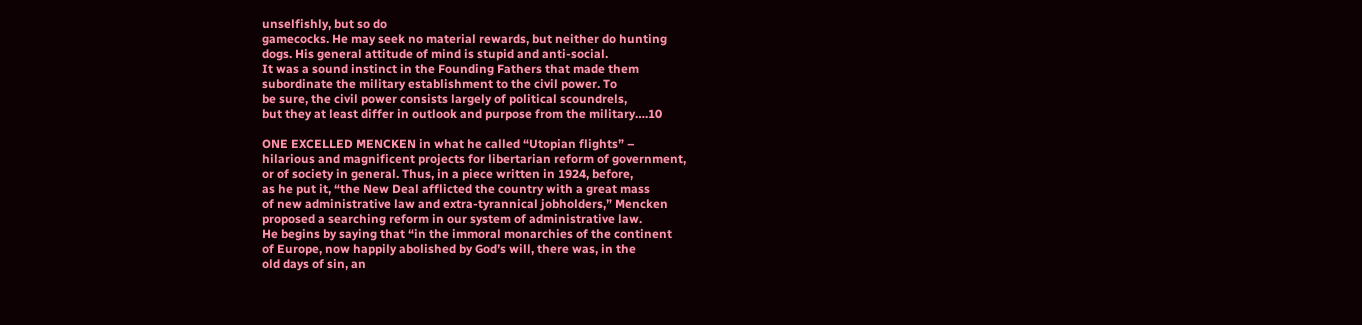unselfishly, but so do
gamecocks. He may seek no material rewards, but neither do hunting
dogs. His general attitude of mind is stupid and anti-social.
It was a sound instinct in the Founding Fathers that made them
subordinate the military establishment to the civil power. To
be sure, the civil power consists largely of political scoundrels,
but they at least differ in outlook and purpose from the military….10

ONE EXCELLED MENCKEN in what he called “Utopian flights” –
hilarious and magnificent projects for libertarian reform of government,
or of society in general. Thus, in a piece written in 1924, before,
as he put it, “the New Deal afflicted the country with a great mass
of new administrative law and extra-tyrannical jobholders,” Mencken
proposed a searching reform in our system of administrative law.
He begins by saying that “in the immoral monarchies of the continent
of Europe, now happily abolished by God’s will, there was, in the
old days of sin, an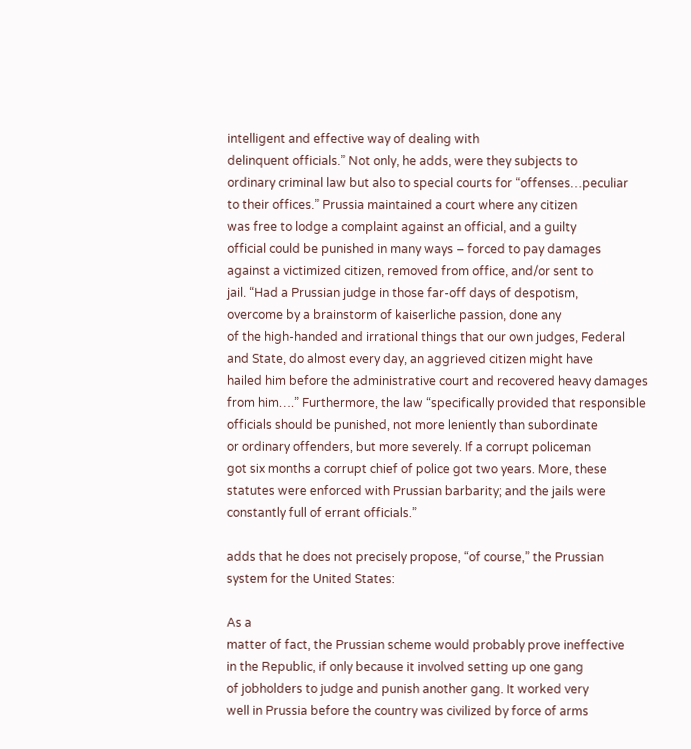intelligent and effective way of dealing with
delinquent officials.” Not only, he adds, were they subjects to
ordinary criminal law but also to special courts for “offenses…peculiar
to their offices.” Prussia maintained a court where any citizen
was free to lodge a complaint against an official, and a guilty
official could be punished in many ways – forced to pay damages
against a victimized citizen, removed from office, and/or sent to
jail. “Had a Prussian judge in those far-off days of despotism,
overcome by a brainstorm of kaiserliche passion, done any
of the high-handed and irrational things that our own judges, Federal
and State, do almost every day, an aggrieved citizen might have
hailed him before the administrative court and recovered heavy damages
from him….” Furthermore, the law “specifically provided that responsible
officials should be punished, not more leniently than subordinate
or ordinary offenders, but more severely. If a corrupt policeman
got six months a corrupt chief of police got two years. More, these
statutes were enforced with Prussian barbarity; and the jails were
constantly full of errant officials.”

adds that he does not precisely propose, “of course,” the Prussian
system for the United States:

As a
matter of fact, the Prussian scheme would probably prove ineffective
in the Republic, if only because it involved setting up one gang
of jobholders to judge and punish another gang. It worked very
well in Prussia before the country was civilized by force of arms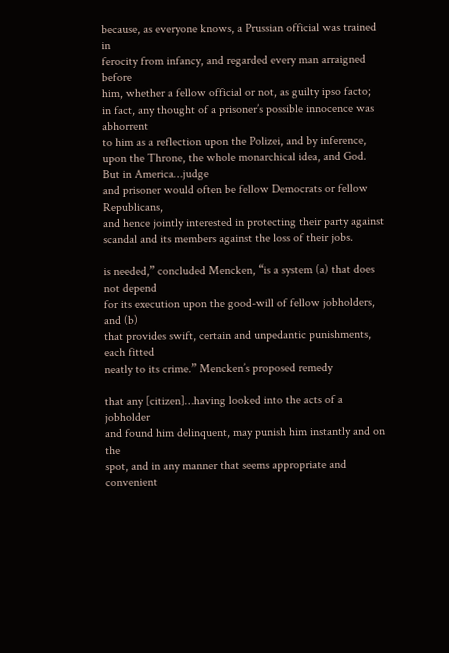because, as everyone knows, a Prussian official was trained in
ferocity from infancy, and regarded every man arraigned before
him, whether a fellow official or not, as guilty ipso facto;
in fact, any thought of a prisoner’s possible innocence was abhorrent
to him as a reflection upon the Polizei, and by inference,
upon the Throne, the whole monarchical idea, and God. But in America…judge
and prisoner would often be fellow Democrats or fellow Republicans,
and hence jointly interested in protecting their party against
scandal and its members against the loss of their jobs.

is needed,” concluded Mencken, “is a system (a) that does not depend
for its execution upon the good-will of fellow jobholders, and (b)
that provides swift, certain and unpedantic punishments, each fitted
neatly to its crime.” Mencken’s proposed remedy

that any [citizen]…having looked into the acts of a jobholder
and found him delinquent, may punish him instantly and on the
spot, and in any manner that seems appropriate and convenient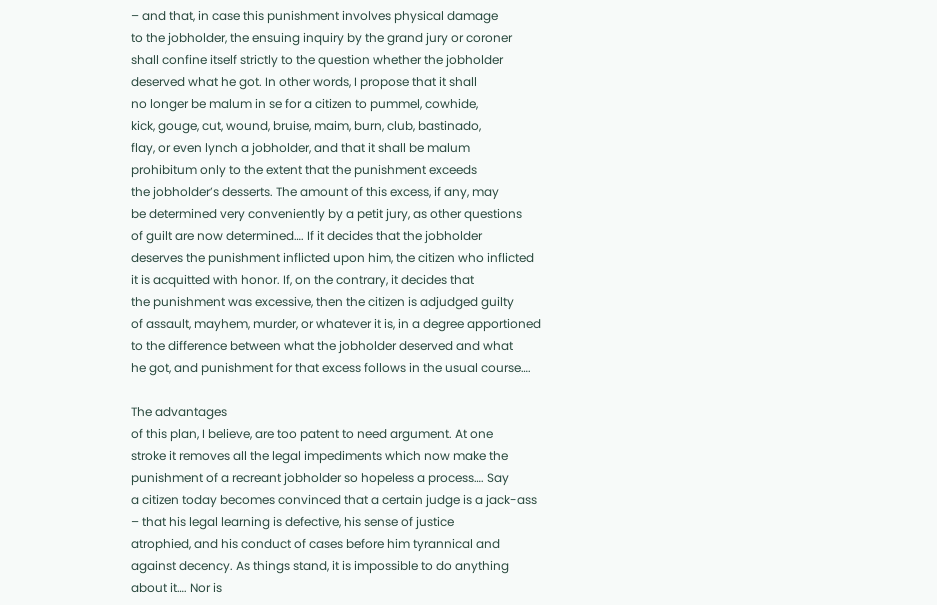– and that, in case this punishment involves physical damage
to the jobholder, the ensuing inquiry by the grand jury or coroner
shall confine itself strictly to the question whether the jobholder
deserved what he got. In other words, I propose that it shall
no longer be malum in se for a citizen to pummel, cowhide,
kick, gouge, cut, wound, bruise, maim, burn, club, bastinado,
flay, or even lynch a jobholder, and that it shall be malum
prohibitum only to the extent that the punishment exceeds
the jobholder’s desserts. The amount of this excess, if any, may
be determined very conveniently by a petit jury, as other questions
of guilt are now determined…. If it decides that the jobholder
deserves the punishment inflicted upon him, the citizen who inflicted
it is acquitted with honor. If, on the contrary, it decides that
the punishment was excessive, then the citizen is adjudged guilty
of assault, mayhem, murder, or whatever it is, in a degree apportioned
to the difference between what the jobholder deserved and what
he got, and punishment for that excess follows in the usual course….

The advantages
of this plan, I believe, are too patent to need argument. At one
stroke it removes all the legal impediments which now make the
punishment of a recreant jobholder so hopeless a process…. Say
a citizen today becomes convinced that a certain judge is a jack-ass
– that his legal learning is defective, his sense of justice
atrophied, and his conduct of cases before him tyrannical and
against decency. As things stand, it is impossible to do anything
about it…. Nor is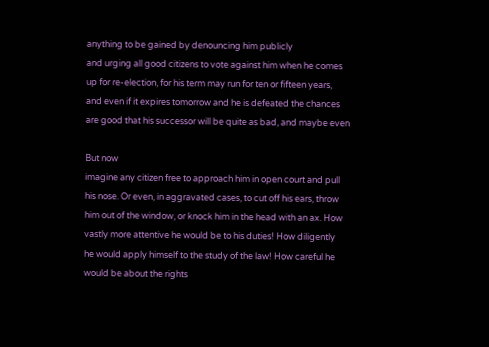anything to be gained by denouncing him publicly
and urging all good citizens to vote against him when he comes
up for re-election, for his term may run for ten or fifteen years,
and even if it expires tomorrow and he is defeated the chances
are good that his successor will be quite as bad, and maybe even

But now
imagine any citizen free to approach him in open court and pull
his nose. Or even, in aggravated cases, to cut off his ears, throw
him out of the window, or knock him in the head with an ax. How
vastly more attentive he would be to his duties! How diligently
he would apply himself to the study of the law! How careful he
would be about the rights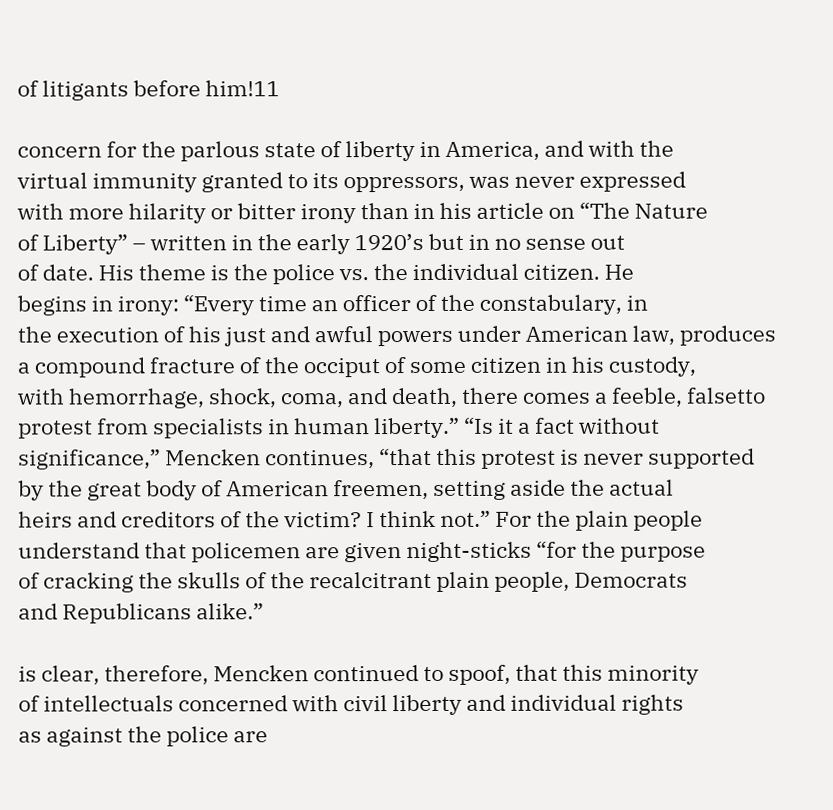of litigants before him!11

concern for the parlous state of liberty in America, and with the
virtual immunity granted to its oppressors, was never expressed
with more hilarity or bitter irony than in his article on “The Nature
of Liberty” – written in the early 1920’s but in no sense out
of date. His theme is the police vs. the individual citizen. He
begins in irony: “Every time an officer of the constabulary, in
the execution of his just and awful powers under American law, produces
a compound fracture of the occiput of some citizen in his custody,
with hemorrhage, shock, coma, and death, there comes a feeble, falsetto
protest from specialists in human liberty.” “Is it a fact without
significance,” Mencken continues, “that this protest is never supported
by the great body of American freemen, setting aside the actual
heirs and creditors of the victim? I think not.” For the plain people
understand that policemen are given night-sticks “for the purpose
of cracking the skulls of the recalcitrant plain people, Democrats
and Republicans alike.”

is clear, therefore, Mencken continued to spoof, that this minority
of intellectuals concerned with civil liberty and individual rights
as against the police are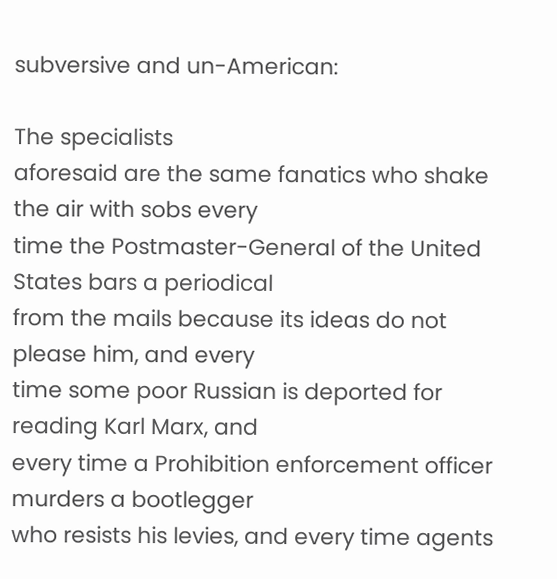subversive and un-American:

The specialists
aforesaid are the same fanatics who shake the air with sobs every
time the Postmaster-General of the United States bars a periodical
from the mails because its ideas do not please him, and every
time some poor Russian is deported for reading Karl Marx, and
every time a Prohibition enforcement officer murders a bootlegger
who resists his levies, and every time agents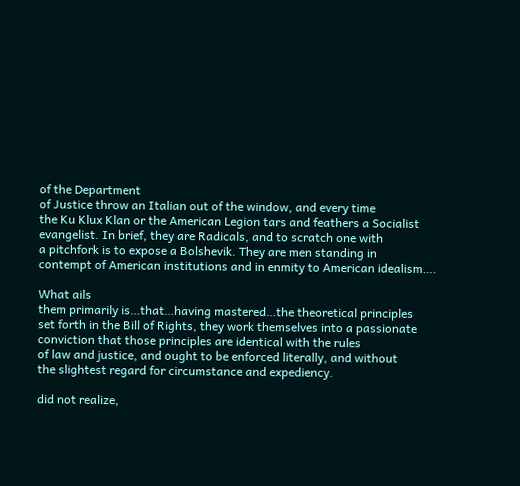of the Department
of Justice throw an Italian out of the window, and every time
the Ku Klux Klan or the American Legion tars and feathers a Socialist
evangelist. In brief, they are Radicals, and to scratch one with
a pitchfork is to expose a Bolshevik. They are men standing in
contempt of American institutions and in enmity to American idealism….

What ails
them primarily is…that…having mastered…the theoretical principles
set forth in the Bill of Rights, they work themselves into a passionate
conviction that those principles are identical with the rules
of law and justice, and ought to be enforced literally, and without
the slightest regard for circumstance and expediency.

did not realize,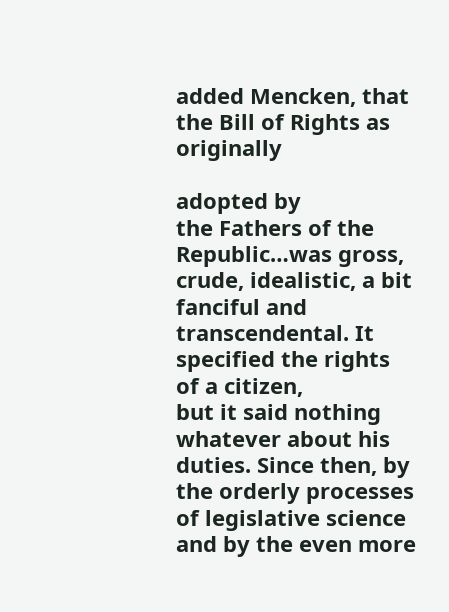added Mencken, that the Bill of Rights as originally

adopted by
the Fathers of the Republic…was gross, crude, idealistic, a bit
fanciful and transcendental. It specified the rights of a citizen,
but it said nothing whatever about his duties. Since then, by
the orderly processes of legislative science and by the even more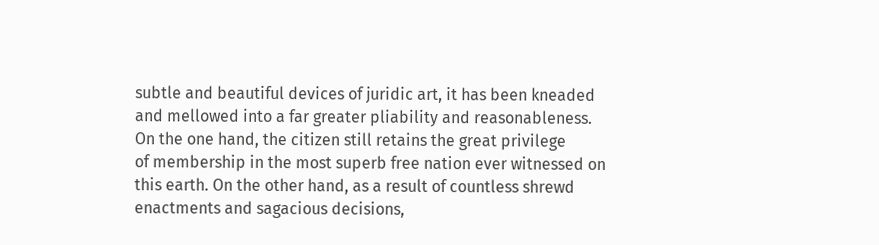subtle and beautiful devices of juridic art, it has been kneaded
and mellowed into a far greater pliability and reasonableness.
On the one hand, the citizen still retains the great privilege
of membership in the most superb free nation ever witnessed on
this earth. On the other hand, as a result of countless shrewd
enactments and sagacious decisions,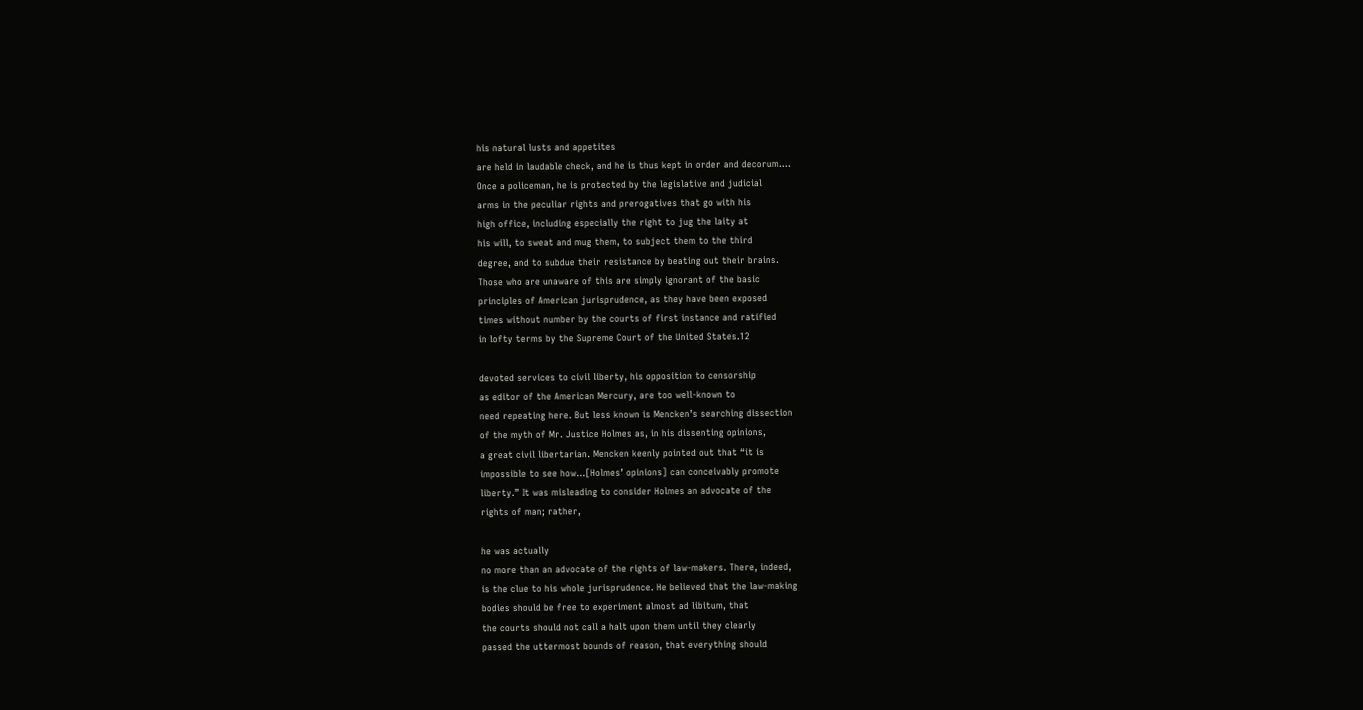his natural lusts and appetites
are held in laudable check, and he is thus kept in order and decorum….
Once a policeman, he is protected by the legislative and judicial
arms in the peculiar rights and prerogatives that go with his
high office, including especially the right to jug the laity at
his will, to sweat and mug them, to subject them to the third
degree, and to subdue their resistance by beating out their brains.
Those who are unaware of this are simply ignorant of the basic
principles of American jurisprudence, as they have been exposed
times without number by the courts of first instance and ratified
in lofty terms by the Supreme Court of the United States.12

devoted services to civil liberty, his opposition to censorship
as editor of the American Mercury, are too well-known to
need repeating here. But less known is Mencken’s searching dissection
of the myth of Mr. Justice Holmes as, in his dissenting opinions,
a great civil libertarian. Mencken keenly pointed out that “it is
impossible to see how…[Holmes’ opinions] can conceivably promote
liberty.” It was misleading to consider Holmes an advocate of the
rights of man; rather,

he was actually
no more than an advocate of the rights of law-makers. There, indeed,
is the clue to his whole jurisprudence. He believed that the law-making
bodies should be free to experiment almost ad libitum, that
the courts should not call a halt upon them until they clearly
passed the uttermost bounds of reason, that everything should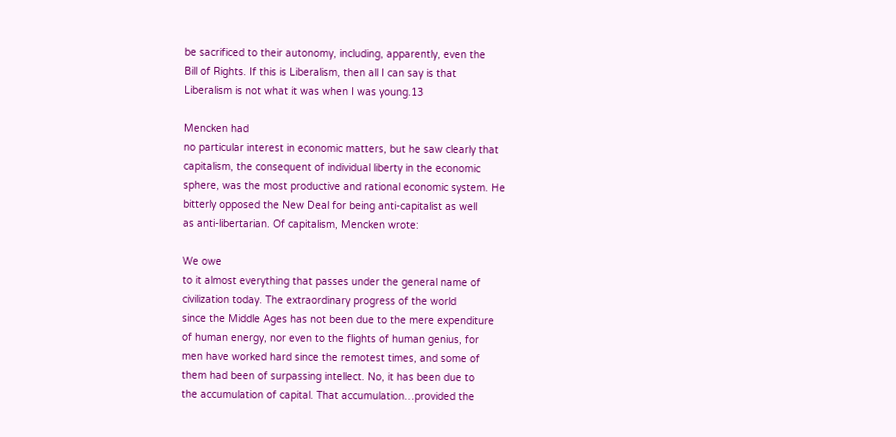be sacrificed to their autonomy, including, apparently, even the
Bill of Rights. If this is Liberalism, then all I can say is that
Liberalism is not what it was when I was young.13

Mencken had
no particular interest in economic matters, but he saw clearly that
capitalism, the consequent of individual liberty in the economic
sphere, was the most productive and rational economic system. He
bitterly opposed the New Deal for being anti-capitalist as well
as anti-libertarian. Of capitalism, Mencken wrote:

We owe
to it almost everything that passes under the general name of
civilization today. The extraordinary progress of the world
since the Middle Ages has not been due to the mere expenditure
of human energy, nor even to the flights of human genius, for
men have worked hard since the remotest times, and some of
them had been of surpassing intellect. No, it has been due to
the accumulation of capital. That accumulation…provided the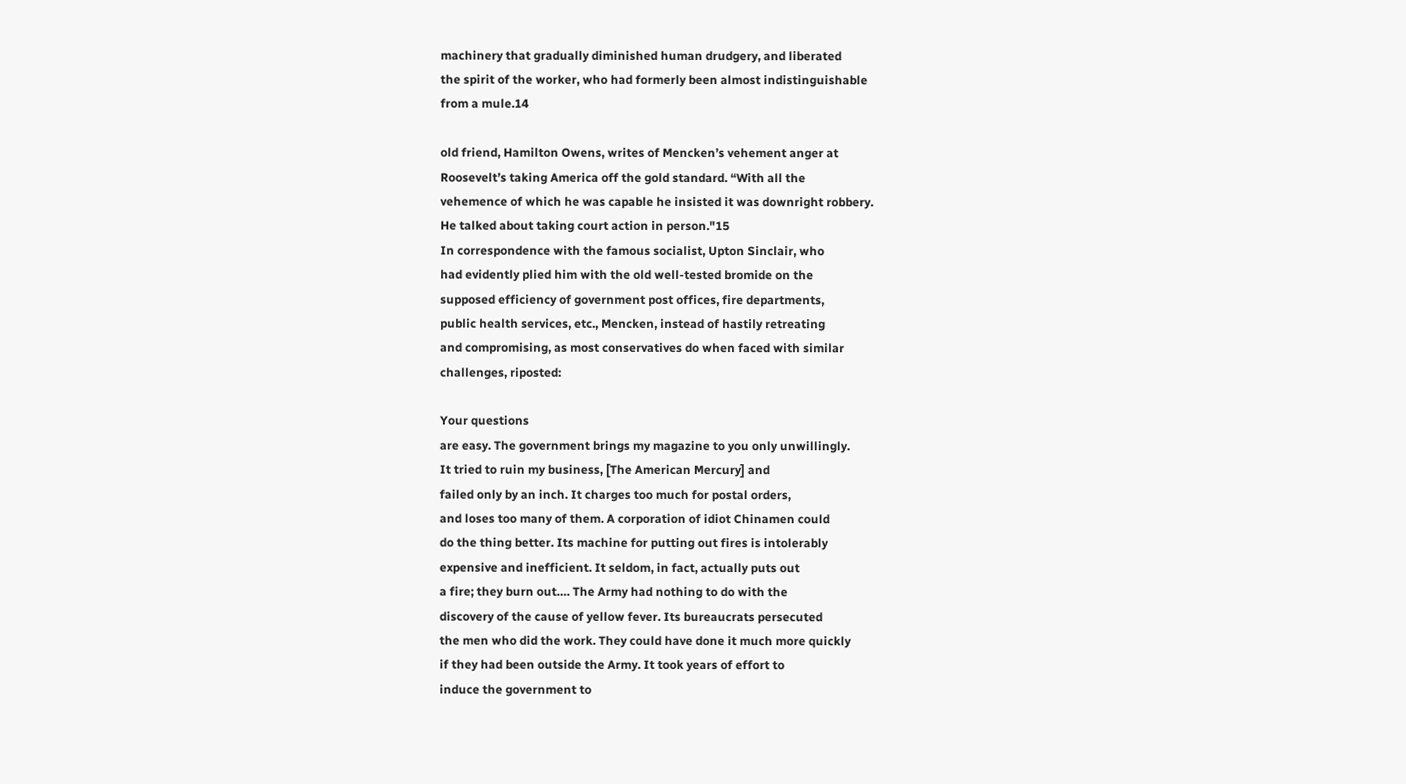machinery that gradually diminished human drudgery, and liberated
the spirit of the worker, who had formerly been almost indistinguishable
from a mule.14

old friend, Hamilton Owens, writes of Mencken’s vehement anger at
Roosevelt’s taking America off the gold standard. “With all the
vehemence of which he was capable he insisted it was downright robbery.
He talked about taking court action in person."15
In correspondence with the famous socialist, Upton Sinclair, who
had evidently plied him with the old well-tested bromide on the
supposed efficiency of government post offices, fire departments,
public health services, etc., Mencken, instead of hastily retreating
and compromising, as most conservatives do when faced with similar
challenges, riposted:

Your questions
are easy. The government brings my magazine to you only unwillingly.
It tried to ruin my business, [The American Mercury] and
failed only by an inch. It charges too much for postal orders,
and loses too many of them. A corporation of idiot Chinamen could
do the thing better. Its machine for putting out fires is intolerably
expensive and inefficient. It seldom, in fact, actually puts out
a fire; they burn out…. The Army had nothing to do with the
discovery of the cause of yellow fever. Its bureaucrats persecuted
the men who did the work. They could have done it much more quickly
if they had been outside the Army. It took years of effort to
induce the government to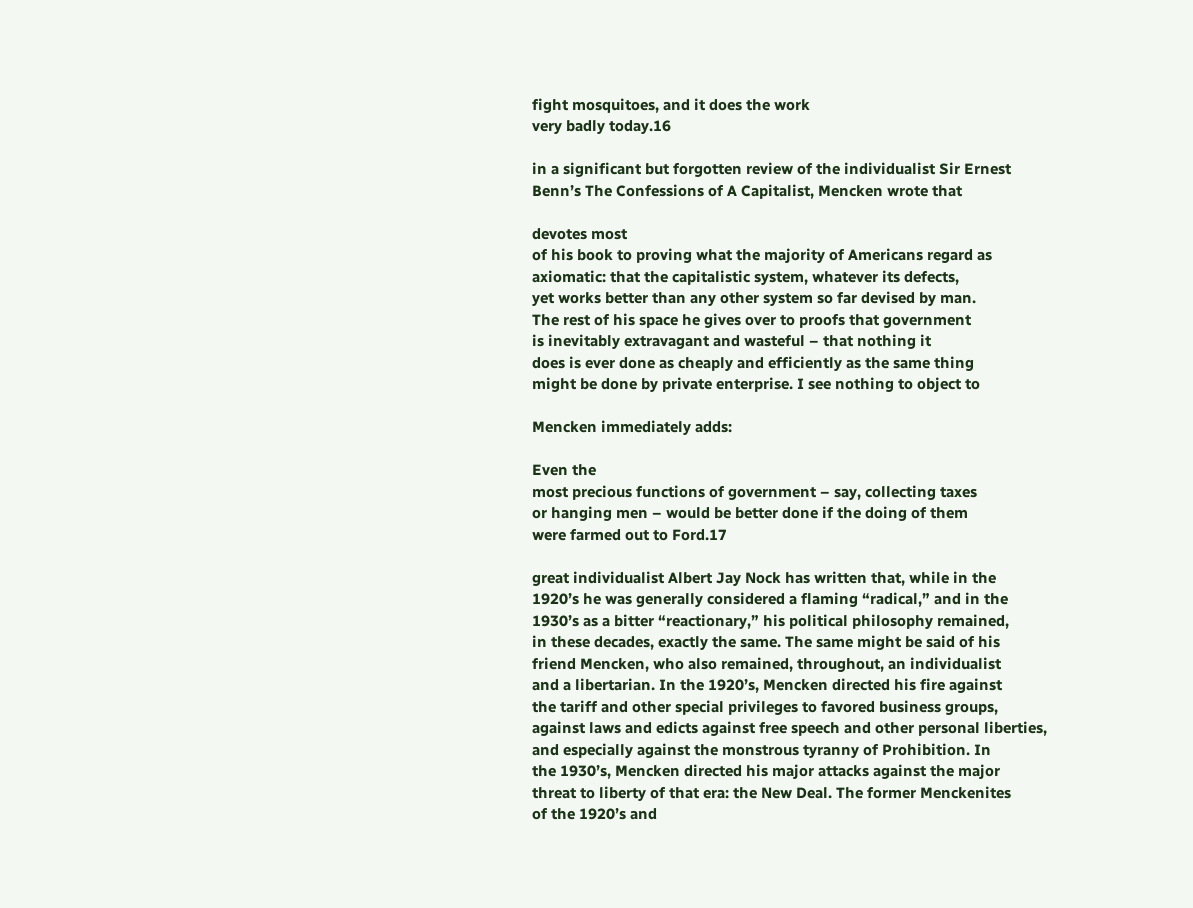fight mosquitoes, and it does the work
very badly today.16

in a significant but forgotten review of the individualist Sir Ernest
Benn’s The Confessions of A Capitalist, Mencken wrote that

devotes most
of his book to proving what the majority of Americans regard as
axiomatic: that the capitalistic system, whatever its defects,
yet works better than any other system so far devised by man.
The rest of his space he gives over to proofs that government
is inevitably extravagant and wasteful – that nothing it
does is ever done as cheaply and efficiently as the same thing
might be done by private enterprise. I see nothing to object to

Mencken immediately adds:

Even the
most precious functions of government – say, collecting taxes
or hanging men – would be better done if the doing of them
were farmed out to Ford.17

great individualist Albert Jay Nock has written that, while in the
1920’s he was generally considered a flaming “radical,” and in the
1930’s as a bitter “reactionary,” his political philosophy remained,
in these decades, exactly the same. The same might be said of his
friend Mencken, who also remained, throughout, an individualist
and a libertarian. In the 1920’s, Mencken directed his fire against
the tariff and other special privileges to favored business groups,
against laws and edicts against free speech and other personal liberties,
and especially against the monstrous tyranny of Prohibition. In
the 1930’s, Mencken directed his major attacks against the major
threat to liberty of that era: the New Deal. The former Menckenites
of the 1920’s and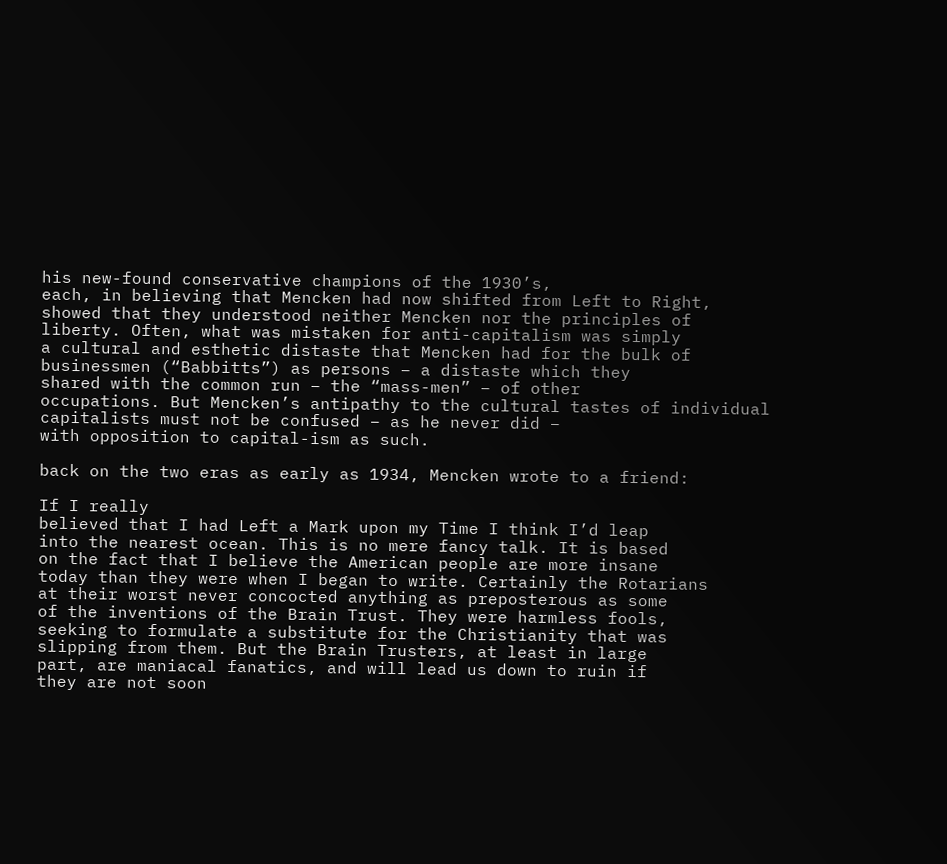his new-found conservative champions of the 1930’s,
each, in believing that Mencken had now shifted from Left to Right,
showed that they understood neither Mencken nor the principles of
liberty. Often, what was mistaken for anti-capitalism was simply
a cultural and esthetic distaste that Mencken had for the bulk of
businessmen (“Babbitts”) as persons – a distaste which they
shared with the common run – the “mass-men” – of other
occupations. But Mencken’s antipathy to the cultural tastes of individual
capitalists must not be confused – as he never did –
with opposition to capital-ism as such.

back on the two eras as early as 1934, Mencken wrote to a friend:

If I really
believed that I had Left a Mark upon my Time I think I’d leap
into the nearest ocean. This is no mere fancy talk. It is based
on the fact that I believe the American people are more insane
today than they were when I began to write. Certainly the Rotarians
at their worst never concocted anything as preposterous as some
of the inventions of the Brain Trust. They were harmless fools,
seeking to formulate a substitute for the Christianity that was
slipping from them. But the Brain Trusters, at least in large
part, are maniacal fanatics, and will lead us down to ruin if
they are not soon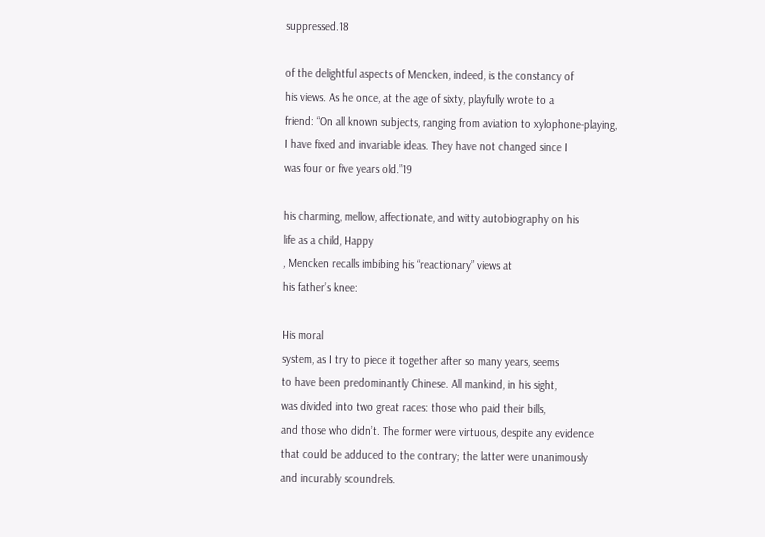suppressed.18

of the delightful aspects of Mencken, indeed, is the constancy of
his views. As he once, at the age of sixty, playfully wrote to a
friend: “On all known subjects, ranging from aviation to xylophone-playing,
I have fixed and invariable ideas. They have not changed since I
was four or five years old.”19

his charming, mellow, affectionate, and witty autobiography on his
life as a child, Happy
, Mencken recalls imbibing his “reactionary” views at
his father’s knee:

His moral
system, as I try to piece it together after so many years, seems
to have been predominantly Chinese. All mankind, in his sight,
was divided into two great races: those who paid their bills,
and those who didn’t. The former were virtuous, despite any evidence
that could be adduced to the contrary; the latter were unanimously
and incurably scoundrels.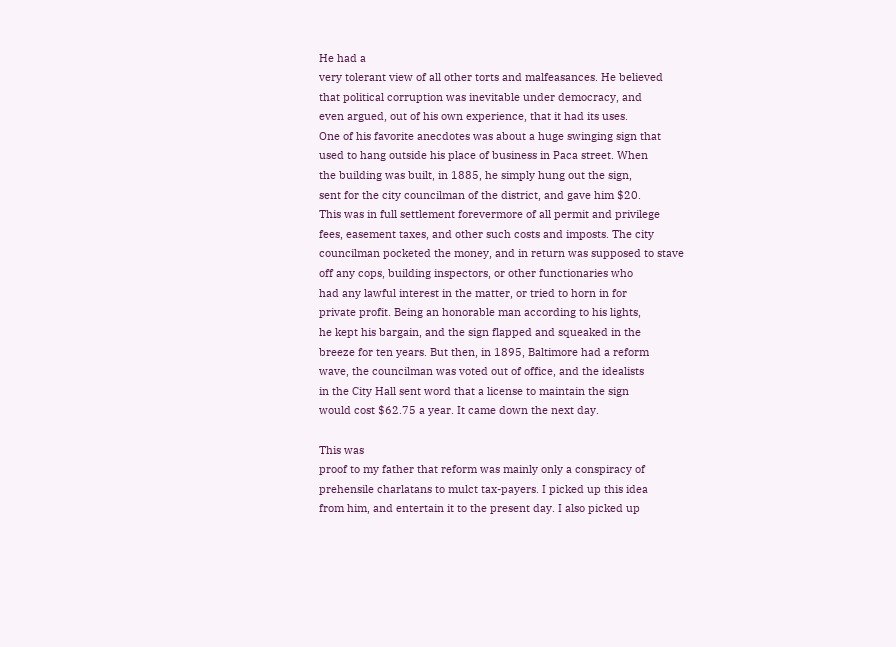He had a
very tolerant view of all other torts and malfeasances. He believed
that political corruption was inevitable under democracy, and
even argued, out of his own experience, that it had its uses.
One of his favorite anecdotes was about a huge swinging sign that
used to hang outside his place of business in Paca street. When
the building was built, in 1885, he simply hung out the sign,
sent for the city councilman of the district, and gave him $20.
This was in full settlement forevermore of all permit and privilege
fees, easement taxes, and other such costs and imposts. The city
councilman pocketed the money, and in return was supposed to stave
off any cops, building inspectors, or other functionaries who
had any lawful interest in the matter, or tried to horn in for
private profit. Being an honorable man according to his lights,
he kept his bargain, and the sign flapped and squeaked in the
breeze for ten years. But then, in 1895, Baltimore had a reform
wave, the councilman was voted out of office, and the idealists
in the City Hall sent word that a license to maintain the sign
would cost $62.75 a year. It came down the next day.

This was
proof to my father that reform was mainly only a conspiracy of
prehensile charlatans to mulct tax-payers. I picked up this idea
from him, and entertain it to the present day. I also picked up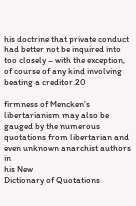his doctrine that private conduct had better not be inquired into
too closely – with the exception, of course of any kind involving
beating a creditor.20

firmness of Mencken’s libertarianism may also be gauged by the numerous
quotations from libertarian and even unknown anarchist authors in
his New
Dictionary of Quotations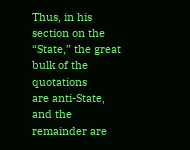Thus, in his section on the “State,” the great bulk of the quotations
are anti-State, and the remainder are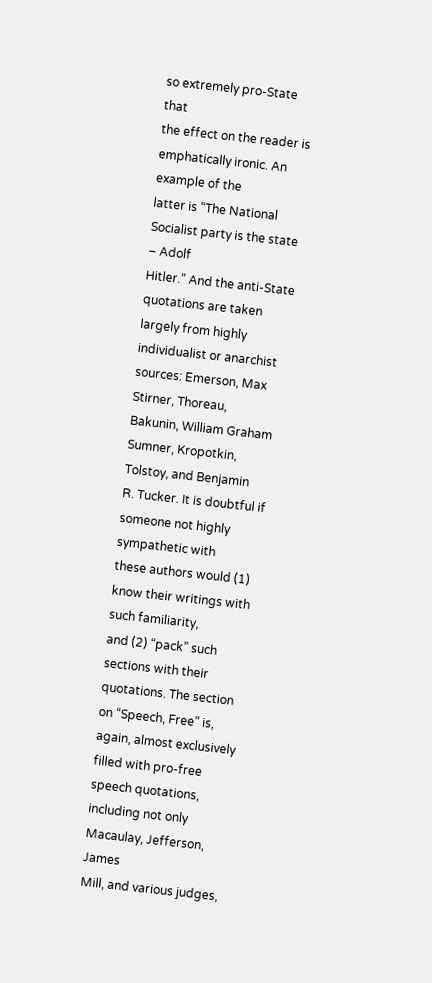so extremely pro-State that
the effect on the reader is emphatically ironic. An example of the
latter is “The National Socialist party is the state – Adolf
Hitler.” And the anti-State quotations are taken largely from highly
individualist or anarchist sources: Emerson, Max Stirner, Thoreau,
Bakunin, William Graham Sumner, Kropotkin, Tolstoy, and Benjamin
R. Tucker. It is doubtful if someone not highly sympathetic with
these authors would (1) know their writings with such familiarity,
and (2) “pack” such sections with their quotations. The section
on “Speech, Free” is, again, almost exclusively filled with pro-free
speech quotations, including not only Macaulay, Jefferson, James
Mill, and various judges,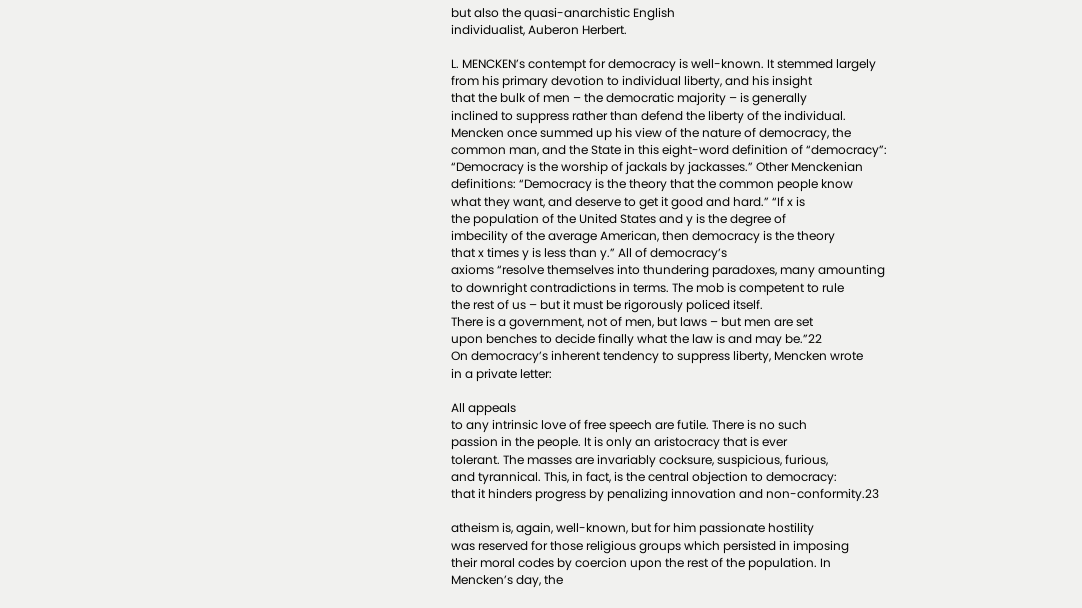but also the quasi-anarchistic English
individualist, Auberon Herbert.

L. MENCKEN’s contempt for democracy is well-known. It stemmed largely
from his primary devotion to individual liberty, and his insight
that the bulk of men – the democratic majority – is generally
inclined to suppress rather than defend the liberty of the individual.
Mencken once summed up his view of the nature of democracy, the
common man, and the State in this eight-word definition of “democracy”:
“Democracy is the worship of jackals by jackasses.” Other Menckenian
definitions: “Democracy is the theory that the common people know
what they want, and deserve to get it good and hard.” “If x is
the population of the United States and y is the degree of
imbecility of the average American, then democracy is the theory
that x times y is less than y.” All of democracy’s
axioms “resolve themselves into thundering paradoxes, many amounting
to downright contradictions in terms. The mob is competent to rule
the rest of us – but it must be rigorously policed itself.
There is a government, not of men, but laws – but men are set
upon benches to decide finally what the law is and may be.”22
On democracy’s inherent tendency to suppress liberty, Mencken wrote
in a private letter:

All appeals
to any intrinsic love of free speech are futile. There is no such
passion in the people. It is only an aristocracy that is ever
tolerant. The masses are invariably cocksure, suspicious, furious,
and tyrannical. This, in fact, is the central objection to democracy:
that it hinders progress by penalizing innovation and non-conformity.23

atheism is, again, well-known, but for him passionate hostility
was reserved for those religious groups which persisted in imposing
their moral codes by coercion upon the rest of the population. In
Mencken’s day, the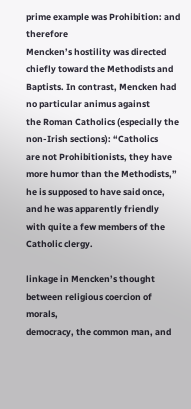prime example was Prohibition: and therefore
Mencken’s hostility was directed chiefly toward the Methodists and
Baptists. In contrast, Mencken had no particular animus against
the Roman Catholics (especially the non-Irish sections): “Catholics
are not Prohibitionists, they have more humor than the Methodists,”
he is supposed to have said once, and he was apparently friendly
with quite a few members of the Catholic clergy.

linkage in Mencken’s thought between religious coercion of morals,
democracy, the common man, and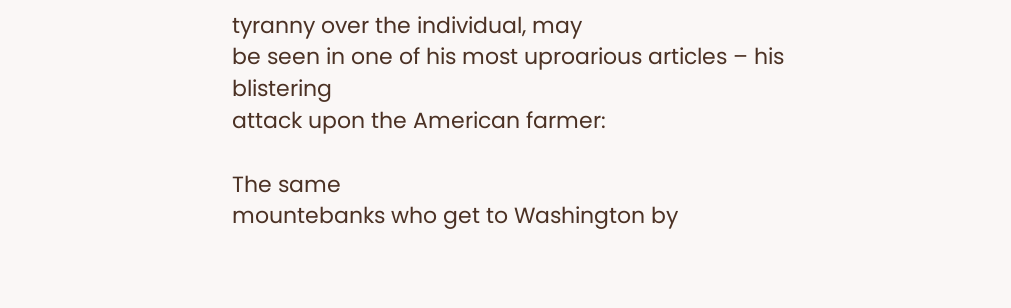tyranny over the individual, may
be seen in one of his most uproarious articles – his blistering
attack upon the American farmer:

The same
mountebanks who get to Washington by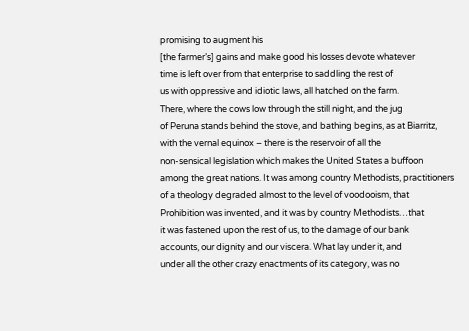promising to augment his
[the farmer’s] gains and make good his losses devote whatever
time is left over from that enterprise to saddling the rest of
us with oppressive and idiotic laws, all hatched on the farm.
There, where the cows low through the still night, and the jug
of Peruna stands behind the stove, and bathing begins, as at Biarritz,
with the vernal equinox – there is the reservoir of all the
non-sensical legislation which makes the United States a buffoon
among the great nations. It was among country Methodists, practitioners
of a theology degraded almost to the level of voodooism, that
Prohibition was invented, and it was by country Methodists…that
it was fastened upon the rest of us, to the damage of our bank
accounts, our dignity and our viscera. What lay under it, and
under all the other crazy enactments of its category, was no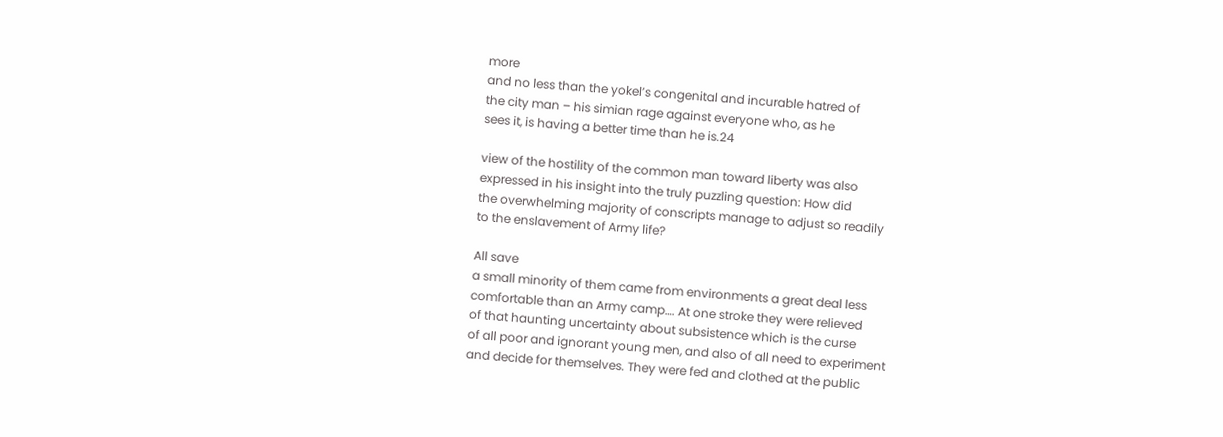more
and no less than the yokel’s congenital and incurable hatred of
the city man – his simian rage against everyone who, as he
sees it, is having a better time than he is.24

view of the hostility of the common man toward liberty was also
expressed in his insight into the truly puzzling question: How did
the overwhelming majority of conscripts manage to adjust so readily
to the enslavement of Army life?

All save
a small minority of them came from environments a great deal less
comfortable than an Army camp…. At one stroke they were relieved
of that haunting uncertainty about subsistence which is the curse
of all poor and ignorant young men, and also of all need to experiment
and decide for themselves. They were fed and clothed at the public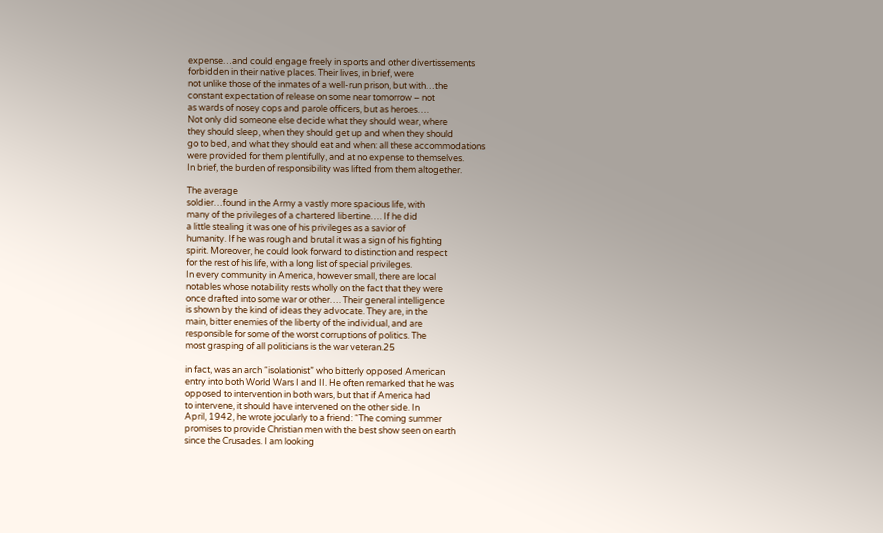expense…and could engage freely in sports and other divertissements
forbidden in their native places. Their lives, in brief, were
not unlike those of the inmates of a well-run prison, but with…the
constant expectation of release on some near tomorrow – not
as wards of nosey cops and parole officers, but as heroes….
Not only did someone else decide what they should wear, where
they should sleep, when they should get up and when they should
go to bed, and what they should eat and when: all these accommodations
were provided for them plentifully, and at no expense to themselves.
In brief, the burden of responsibility was lifted from them altogether.

The average
soldier…found in the Army a vastly more spacious life, with
many of the privileges of a chartered libertine…. If he did
a little stealing it was one of his privileges as a savior of
humanity. If he was rough and brutal it was a sign of his fighting
spirit. Moreover, he could look forward to distinction and respect
for the rest of his life, with a long list of special privileges.
In every community in America, however small, there are local
notables whose notability rests wholly on the fact that they were
once drafted into some war or other…. Their general intelligence
is shown by the kind of ideas they advocate. They are, in the
main, bitter enemies of the liberty of the individual, and are
responsible for some of the worst corruptions of politics. The
most grasping of all politicians is the war veteran.25

in fact, was an arch “isolationist” who bitterly opposed American
entry into both World Wars I and II. He often remarked that he was
opposed to intervention in both wars, but that if America had
to intervene, it should have intervened on the other side. In
April, 1942, he wrote jocularly to a friend: “The coming summer
promises to provide Christian men with the best show seen on earth
since the Crusades. I am looking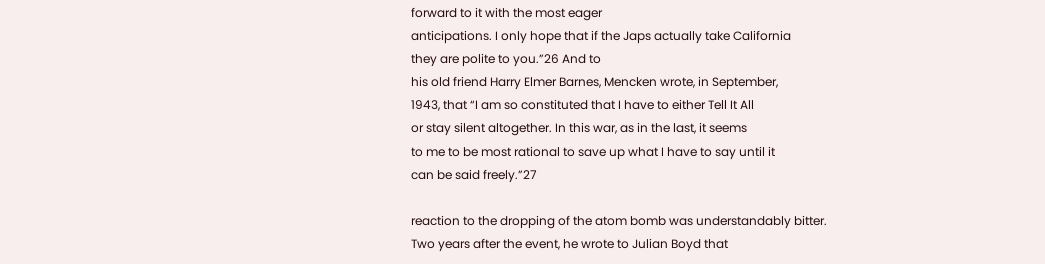forward to it with the most eager
anticipations. I only hope that if the Japs actually take California
they are polite to you.”26 And to
his old friend Harry Elmer Barnes, Mencken wrote, in September,
1943, that “I am so constituted that I have to either Tell It All
or stay silent altogether. In this war, as in the last, it seems
to me to be most rational to save up what I have to say until it
can be said freely.”27

reaction to the dropping of the atom bomb was understandably bitter.
Two years after the event, he wrote to Julian Boyd that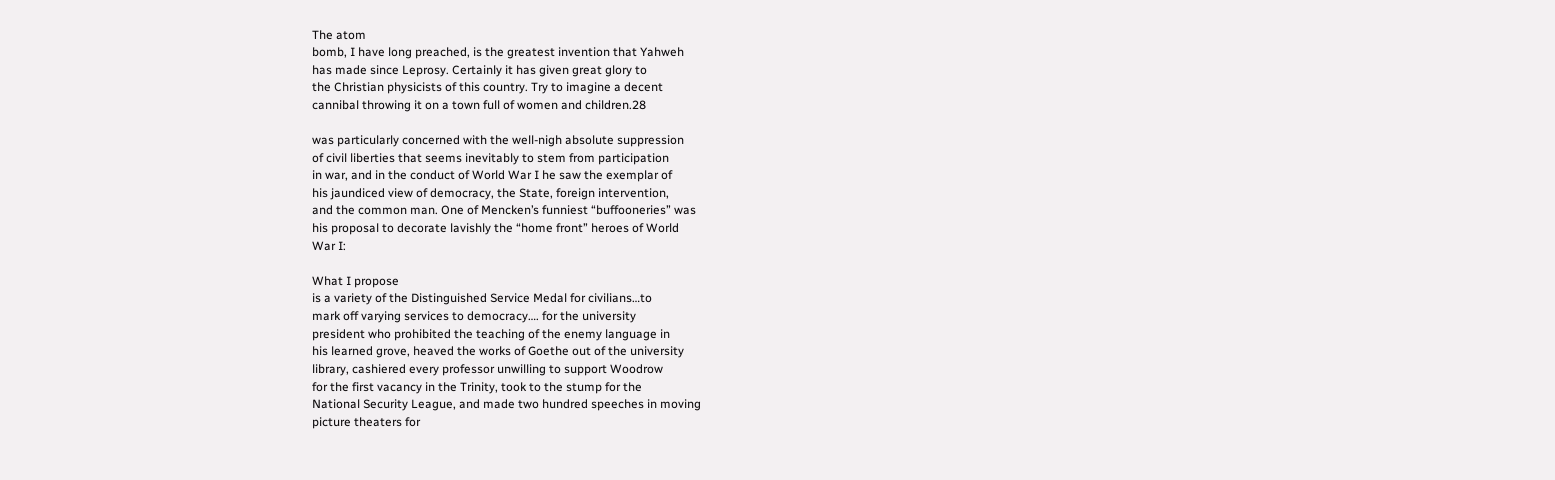The atom
bomb, I have long preached, is the greatest invention that Yahweh
has made since Leprosy. Certainly it has given great glory to
the Christian physicists of this country. Try to imagine a decent
cannibal throwing it on a town full of women and children.28

was particularly concerned with the well-nigh absolute suppression
of civil liberties that seems inevitably to stem from participation
in war, and in the conduct of World War I he saw the exemplar of
his jaundiced view of democracy, the State, foreign intervention,
and the common man. One of Mencken’s funniest “buffooneries” was
his proposal to decorate lavishly the “home front” heroes of World
War I:

What I propose
is a variety of the Distinguished Service Medal for civilians…to
mark off varying services to democracy…. for the university
president who prohibited the teaching of the enemy language in
his learned grove, heaved the works of Goethe out of the university
library, cashiered every professor unwilling to support Woodrow
for the first vacancy in the Trinity, took to the stump for the
National Security League, and made two hundred speeches in moving
picture theaters for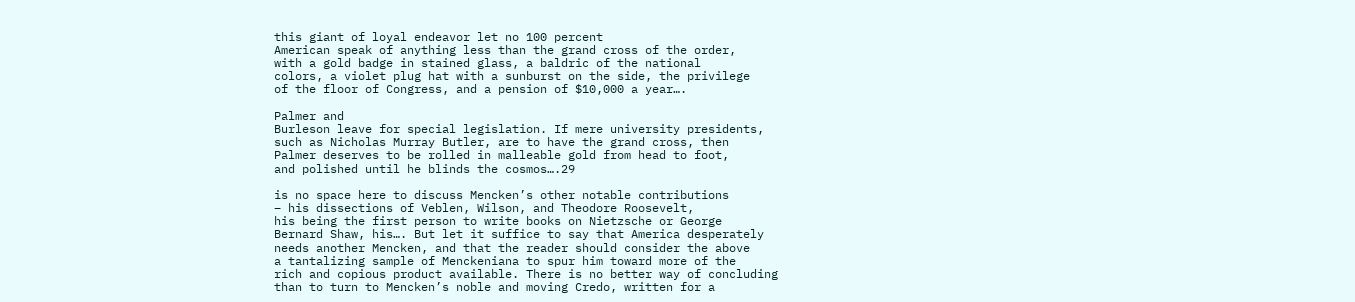this giant of loyal endeavor let no 100 percent
American speak of anything less than the grand cross of the order,
with a gold badge in stained glass, a baldric of the national
colors, a violet plug hat with a sunburst on the side, the privilege
of the floor of Congress, and a pension of $10,000 a year….

Palmer and
Burleson leave for special legislation. If mere university presidents,
such as Nicholas Murray Butler, are to have the grand cross, then
Palmer deserves to be rolled in malleable gold from head to foot,
and polished until he blinds the cosmos….29

is no space here to discuss Mencken’s other notable contributions
– his dissections of Veblen, Wilson, and Theodore Roosevelt,
his being the first person to write books on Nietzsche or George
Bernard Shaw, his…. But let it suffice to say that America desperately
needs another Mencken, and that the reader should consider the above
a tantalizing sample of Menckeniana to spur him toward more of the
rich and copious product available. There is no better way of concluding
than to turn to Mencken’s noble and moving Credo, written for a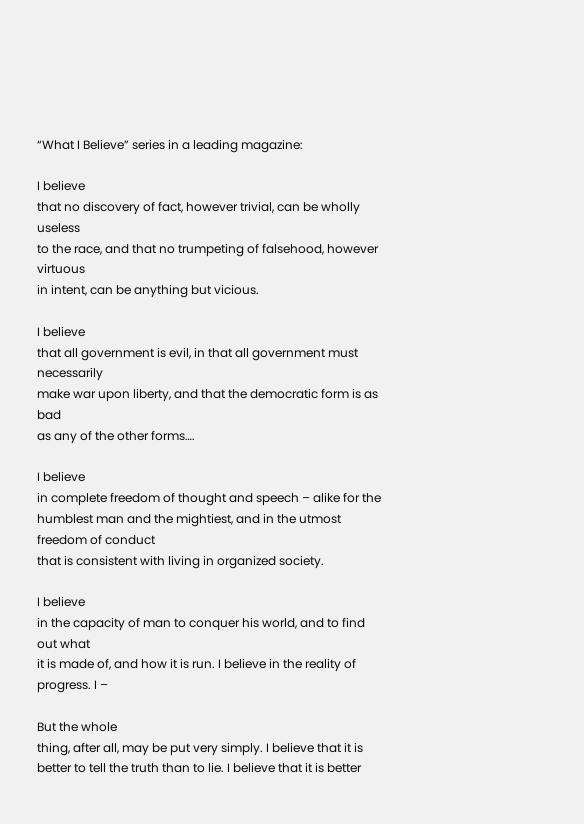“What I Believe” series in a leading magazine:

I believe
that no discovery of fact, however trivial, can be wholly useless
to the race, and that no trumpeting of falsehood, however virtuous
in intent, can be anything but vicious.

I believe
that all government is evil, in that all government must necessarily
make war upon liberty, and that the democratic form is as bad
as any of the other forms….

I believe
in complete freedom of thought and speech – alike for the
humblest man and the mightiest, and in the utmost freedom of conduct
that is consistent with living in organized society.

I believe
in the capacity of man to conquer his world, and to find out what
it is made of, and how it is run. I believe in the reality of
progress. I –

But the whole
thing, after all, may be put very simply. I believe that it is
better to tell the truth than to lie. I believe that it is better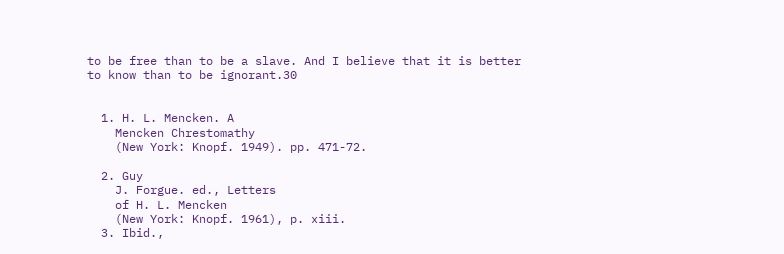to be free than to be a slave. And I believe that it is better
to know than to be ignorant.30


  1. H. L. Mencken. A
    Mencken Chrestomathy
    (New York: Knopf. 1949). pp. 471-72.

  2. Guy
    J. Forgue. ed., Letters
    of H. L. Mencken
    (New York: Knopf. 1961), p. xiii.
  3. Ibid.,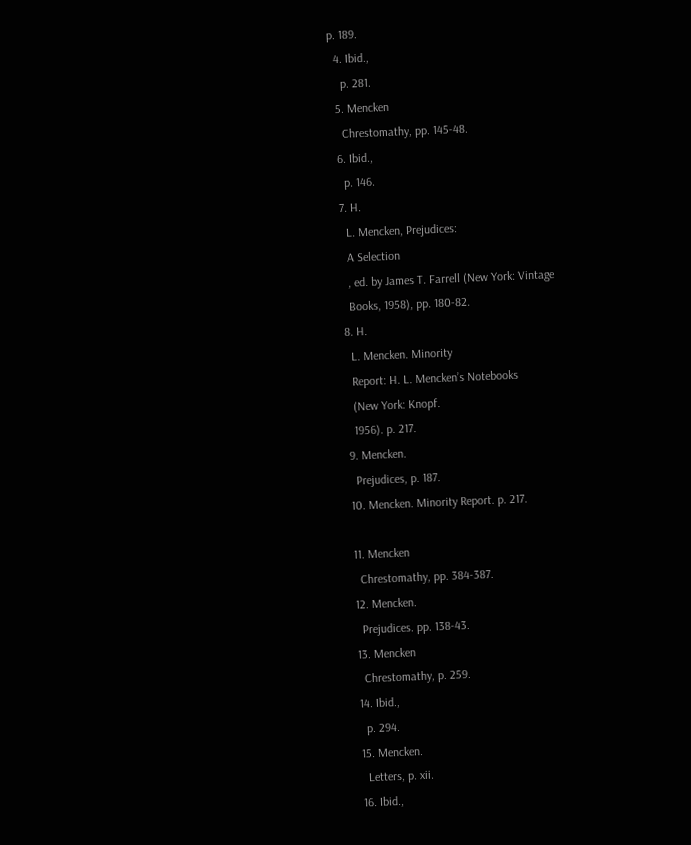p. 189.
  4. Ibid.,
    p. 281.
  5. Mencken
    Chrestomathy, pp. 145-48.
  6. Ibid.,
    p. 146.
  7. H.
    L. Mencken, Prejudices:
    A Selection
    , ed. by James T. Farrell (New York: Vintage
    Books, 1958), pp. 180-82.
  8. H.
    L. Mencken. Minority
    Report: H. L. Mencken’s Notebooks
    (New York: Knopf.
    1956). p. 217.
  9. Mencken.
    Prejudices, p. 187.
  10. Mencken. Minority Report. p. 217.

  11. Mencken
    Chrestomathy, pp. 384-387.
  12. Mencken.
    Prejudices. pp. 138-43.
  13. Mencken
    Chrestomathy, p. 259.
  14. Ibid.,
    p. 294.
  15. Mencken.
    Letters, p. xii.
  16. Ibid.,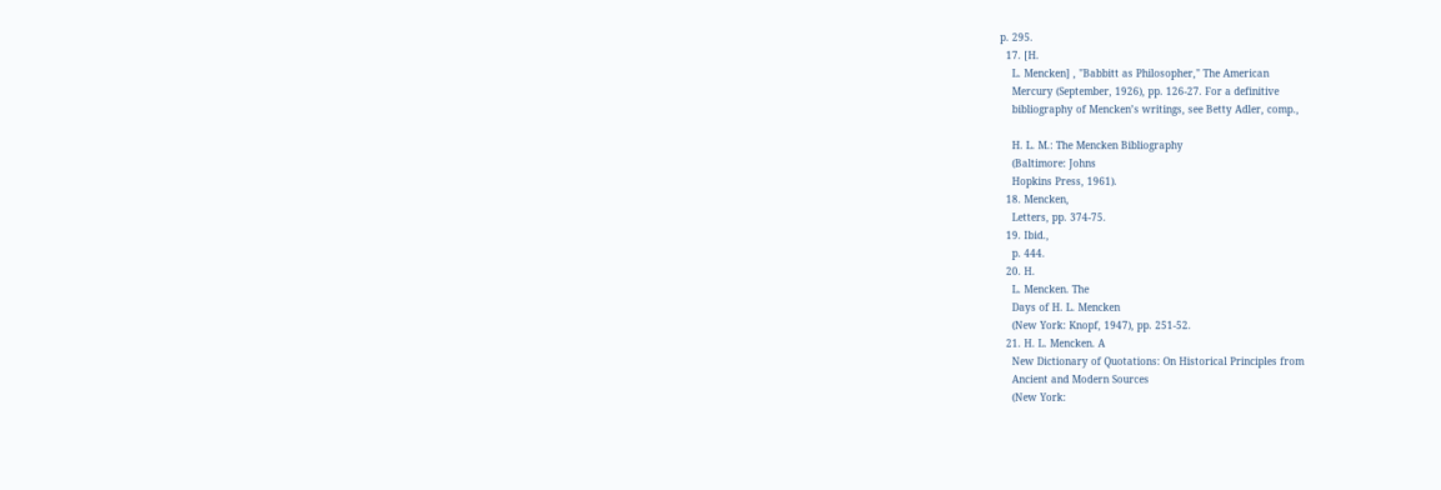p. 295.
  17. [H.
    L. Mencken] , "Babbitt as Philosopher," The American
    Mercury (September, 1926), pp. 126-27. For a definitive
    bibliography of Mencken’s writings, see Betty Adler, comp.,

    H. L. M.: The Mencken Bibliography
    (Baltimore: Johns
    Hopkins Press, 1961).
  18. Mencken,
    Letters, pp. 374-75.
  19. Ibid.,
    p. 444.
  20. H.
    L. Mencken. The
    Days of H. L. Mencken
    (New York: Knopf, 1947), pp. 251-52.
  21. H. L. Mencken. A
    New Dictionary of Quotations: On Historical Principles from
    Ancient and Modern Sources
    (New York: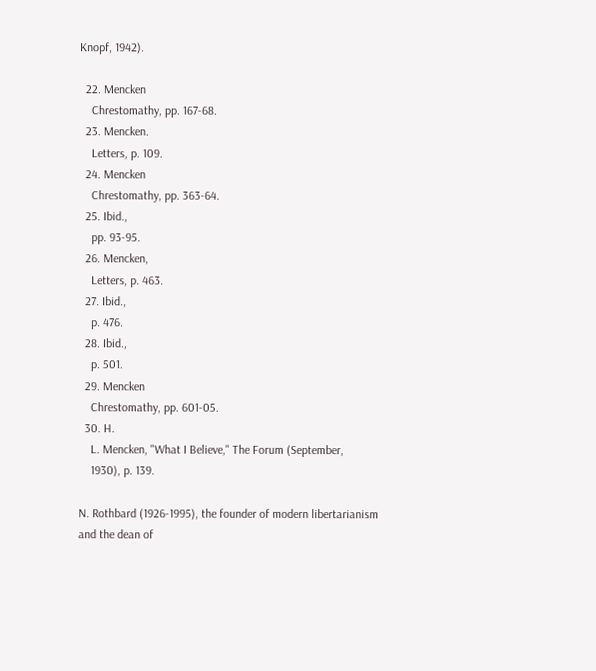Knopf, 1942).

  22. Mencken
    Chrestomathy, pp. 167-68.
  23. Mencken.
    Letters, p. 109.
  24. Mencken
    Chrestomathy, pp. 363-64.
  25. Ibid.,
    pp. 93-95.
  26. Mencken,
    Letters, p. 463.
  27. Ibid.,
    p. 476.
  28. Ibid.,
    p. 501.
  29. Mencken
    Chrestomathy, pp. 601-05.
  30. H.
    L. Mencken, "What I Believe," The Forum (September,
    1930), p. 139.

N. Rothbard (1926-1995), the founder of modern libertarianism
and the dean of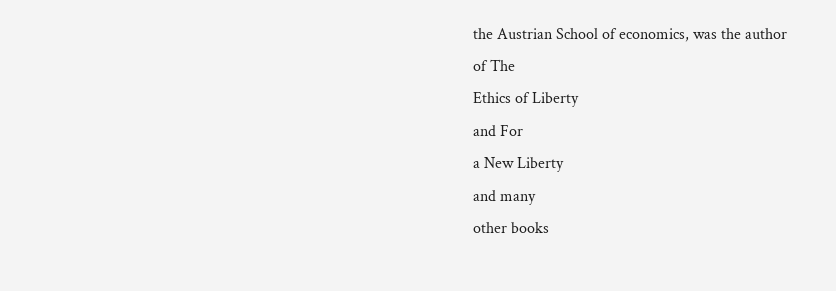the Austrian School of economics, was the author
of The
Ethics of Liberty
and For
a New Liberty
and many
other books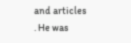and articles
. He was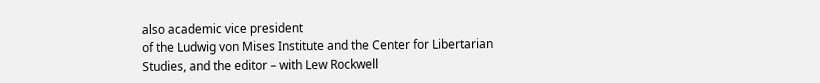also academic vice president
of the Ludwig von Mises Institute and the Center for Libertarian
Studies, and the editor – with Lew Rockwell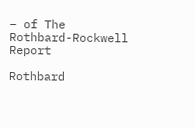– of The
Rothbard-Rockwell Report

Rothbard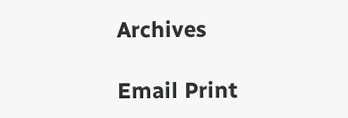Archives

Email Print